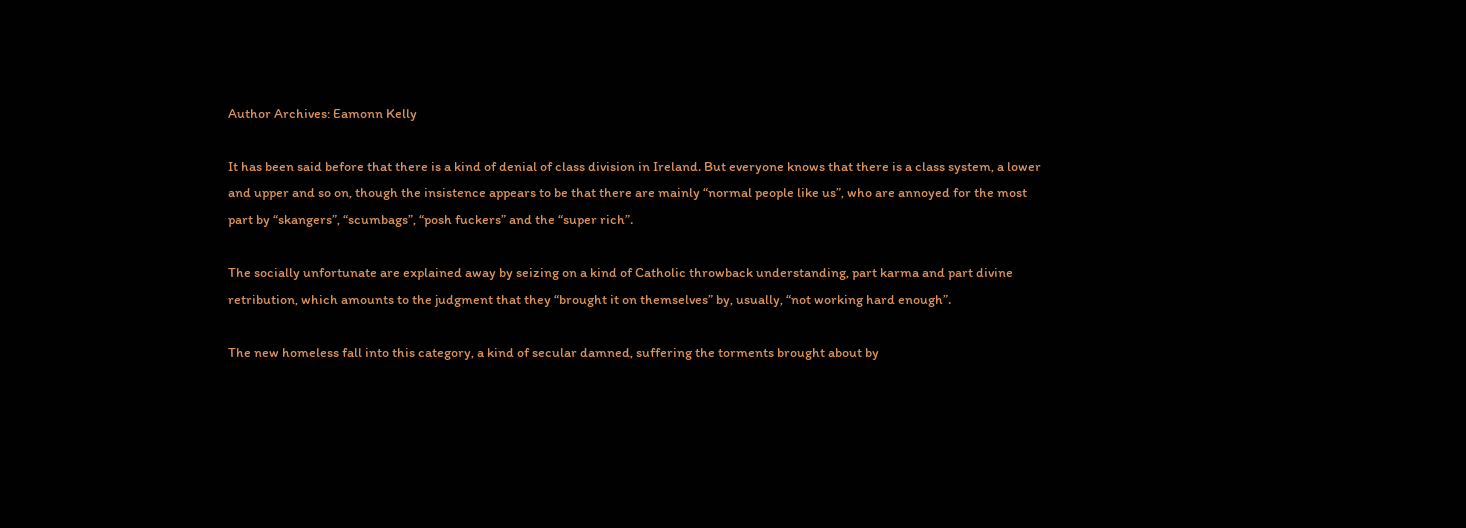Author Archives: Eamonn Kelly

It has been said before that there is a kind of denial of class division in Ireland. But everyone knows that there is a class system, a lower and upper and so on, though the insistence appears to be that there are mainly “normal people like us”, who are annoyed for the most part by “skangers”, “scumbags”, “posh fuckers” and the “super rich”.

The socially unfortunate are explained away by seizing on a kind of Catholic throwback understanding, part karma and part divine retribution, which amounts to the judgment that they “brought it on themselves” by, usually, “not working hard enough”.

The new homeless fall into this category, a kind of secular damned, suffering the torments brought about by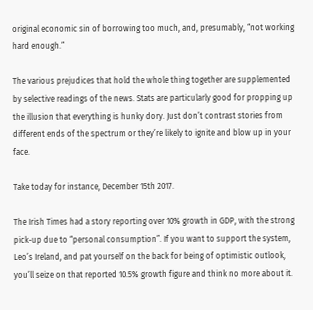original economic sin of borrowing too much, and, presumably, “not working hard enough.”

The various prejudices that hold the whole thing together are supplemented by selective readings of the news. Stats are particularly good for propping up the illusion that everything is hunky dory. Just don’t contrast stories from different ends of the spectrum or they’re likely to ignite and blow up in your face.

Take today for instance, December 15th 2017.

The Irish Times had a story reporting over 10% growth in GDP, with the strong pick-up due to “personal consumption”. If you want to support the system, Leo’s Ireland, and pat yourself on the back for being of optimistic outlook, you’ll seize on that reported 10.5% growth figure and think no more about it.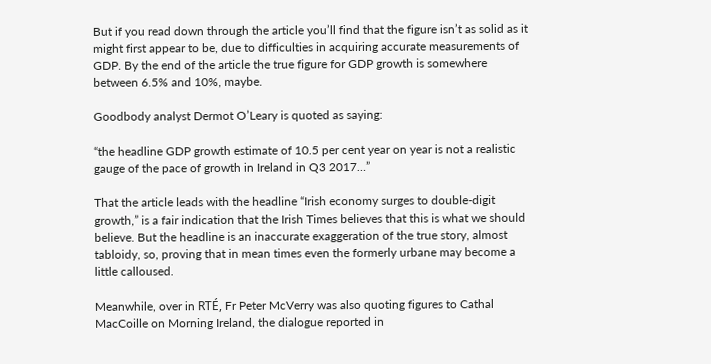But if you read down through the article you’ll find that the figure isn’t as solid as it might first appear to be, due to difficulties in acquiring accurate measurements of GDP. By the end of the article the true figure for GDP growth is somewhere between 6.5% and 10%, maybe.

Goodbody analyst Dermot O’Leary is quoted as saying:

“the headline GDP growth estimate of 10.5 per cent year on year is not a realistic gauge of the pace of growth in Ireland in Q3 2017…”

That the article leads with the headline “Irish economy surges to double-digit growth,” is a fair indication that the Irish Times believes that this is what we should believe. But the headline is an inaccurate exaggeration of the true story, almost tabloidy, so, proving that in mean times even the formerly urbane may become a little calloused.

Meanwhile, over in RTÉ, Fr Peter McVerry was also quoting figures to Cathal MacCoille on Morning Ireland, the dialogue reported in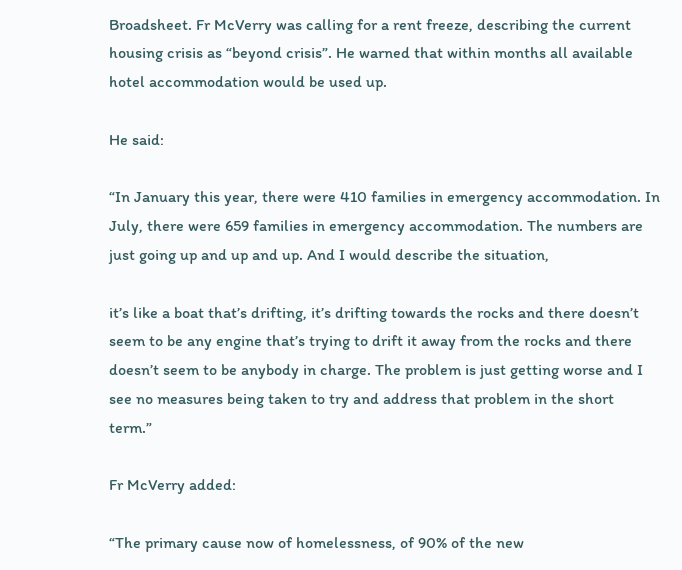Broadsheet. Fr McVerry was calling for a rent freeze, describing the current housing crisis as “beyond crisis”. He warned that within months all available hotel accommodation would be used up.

He said:

“In January this year, there were 410 families in emergency accommodation. In July, there were 659 families in emergency accommodation. The numbers are just going up and up and up. And I would describe the situation,

it’s like a boat that’s drifting, it’s drifting towards the rocks and there doesn’t seem to be any engine that’s trying to drift it away from the rocks and there doesn’t seem to be anybody in charge. The problem is just getting worse and I see no measures being taken to try and address that problem in the short term.”

Fr McVerry added:

“The primary cause now of homelessness, of 90% of the new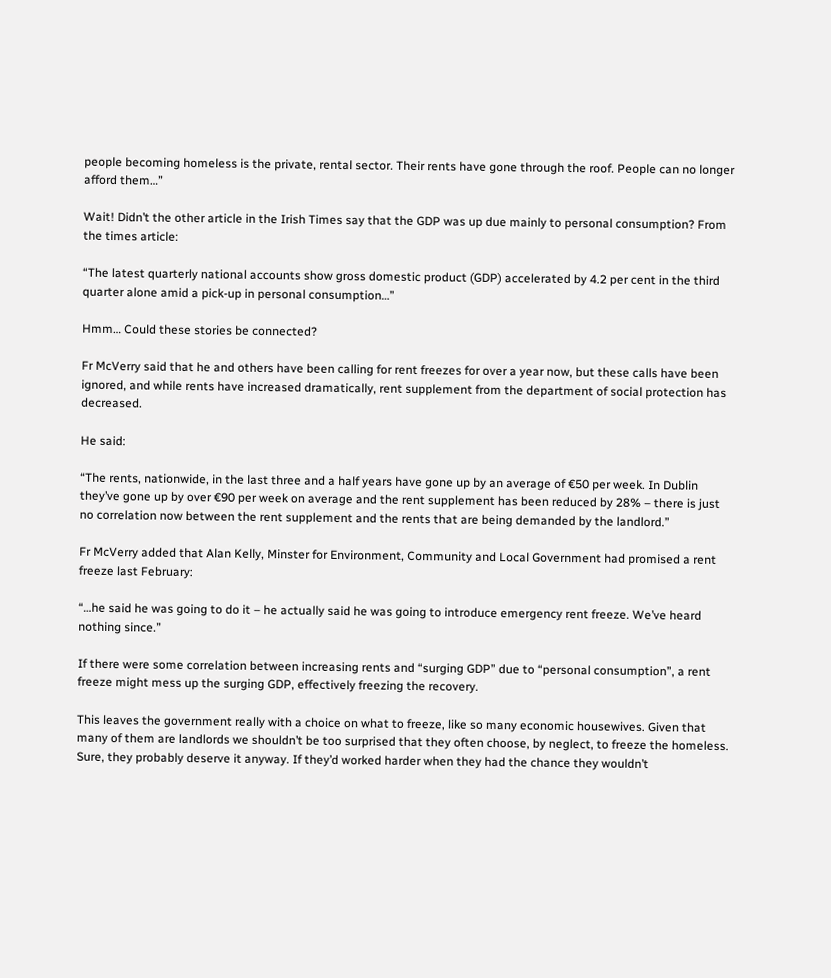people becoming homeless is the private, rental sector. Their rents have gone through the roof. People can no longer afford them…”

Wait! Didn’t the other article in the Irish Times say that the GDP was up due mainly to personal consumption? From the times article:

“The latest quarterly national accounts show gross domestic product (GDP) accelerated by 4.2 per cent in the third quarter alone amid a pick-up in personal consumption…”

Hmm… Could these stories be connected?

Fr McVerry said that he and others have been calling for rent freezes for over a year now, but these calls have been ignored, and while rents have increased dramatically, rent supplement from the department of social protection has decreased.

He said:

“The rents, nationwide, in the last three and a half years have gone up by an average of €50 per week. In Dublin they’ve gone up by over €90 per week on average and the rent supplement has been reduced by 28% – there is just no correlation now between the rent supplement and the rents that are being demanded by the landlord.”

Fr McVerry added that Alan Kelly, Minster for Environment, Community and Local Government had promised a rent freeze last February:

“…he said he was going to do it – he actually said he was going to introduce emergency rent freeze. We’ve heard nothing since.”

If there were some correlation between increasing rents and “surging GDP” due to “personal consumption”, a rent freeze might mess up the surging GDP, effectively freezing the recovery.

This leaves the government really with a choice on what to freeze, like so many economic housewives. Given that many of them are landlords we shouldn’t be too surprised that they often choose, by neglect, to freeze the homeless. Sure, they probably deserve it anyway. If they’d worked harder when they had the chance they wouldn’t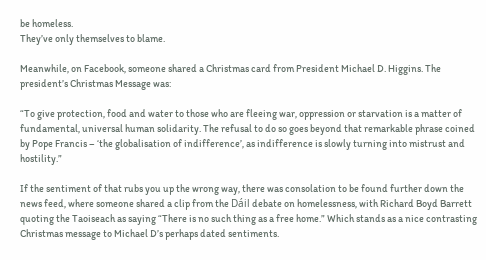be homeless.
They’ve only themselves to blame.

Meanwhile, on Facebook, someone shared a Christmas card from President Michael D. Higgins. The president’s Christmas Message was:

“To give protection, food and water to those who are fleeing war, oppression or starvation is a matter of fundamental, universal human solidarity. The refusal to do so goes beyond that remarkable phrase coined by Pope Francis – ‘the globalisation of indifference’, as indifference is slowly turning into mistrust and hostility.”

If the sentiment of that rubs you up the wrong way, there was consolation to be found further down the news feed, where someone shared a clip from the Dáil debate on homelessness, with Richard Boyd Barrett quoting the Taoiseach as saying “There is no such thing as a free home.” Which stands as a nice contrasting Christmas message to Michael D’s perhaps dated sentiments.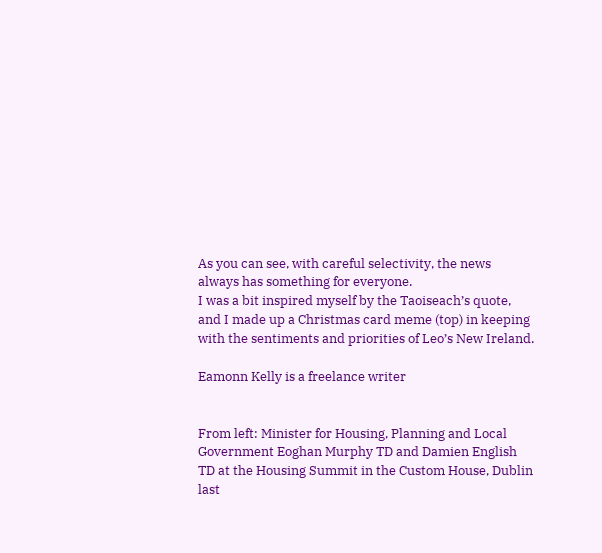As you can see, with careful selectivity, the news always has something for everyone.
I was a bit inspired myself by the Taoiseach’s quote, and I made up a Christmas card meme (top) in keeping with the sentiments and priorities of Leo’s New Ireland.

Eamonn Kelly is a freelance writer


From left: Minister for Housing, Planning and Local Government Eoghan Murphy TD and Damien English TD at the Housing Summit in the Custom House, Dublin last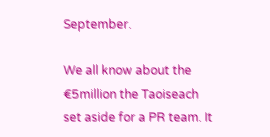September.

We all know about the €5million the Taoiseach set aside for a PR team. It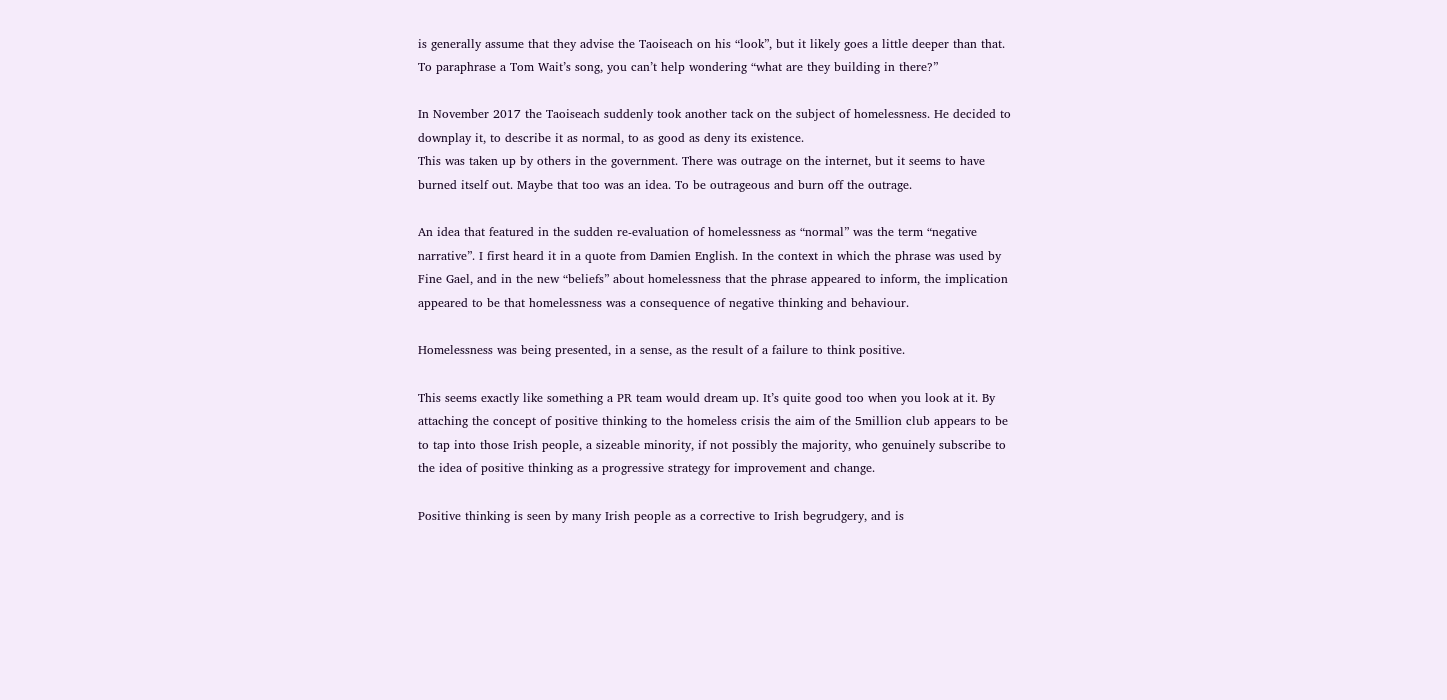is generally assume that they advise the Taoiseach on his “look”, but it likely goes a little deeper than that. To paraphrase a Tom Wait’s song, you can’t help wondering “what are they building in there?”

In November 2017 the Taoiseach suddenly took another tack on the subject of homelessness. He decided to downplay it, to describe it as normal, to as good as deny its existence.
This was taken up by others in the government. There was outrage on the internet, but it seems to have burned itself out. Maybe that too was an idea. To be outrageous and burn off the outrage.

An idea that featured in the sudden re-evaluation of homelessness as “normal” was the term “negative narrative”. I first heard it in a quote from Damien English. In the context in which the phrase was used by Fine Gael, and in the new “beliefs” about homelessness that the phrase appeared to inform, the implication appeared to be that homelessness was a consequence of negative thinking and behaviour.

Homelessness was being presented, in a sense, as the result of a failure to think positive.

This seems exactly like something a PR team would dream up. It’s quite good too when you look at it. By attaching the concept of positive thinking to the homeless crisis the aim of the 5million club appears to be to tap into those Irish people, a sizeable minority, if not possibly the majority, who genuinely subscribe to the idea of positive thinking as a progressive strategy for improvement and change.

Positive thinking is seen by many Irish people as a corrective to Irish begrudgery, and is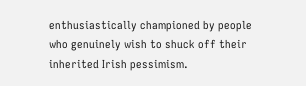enthusiastically championed by people who genuinely wish to shuck off their inherited Irish pessimism.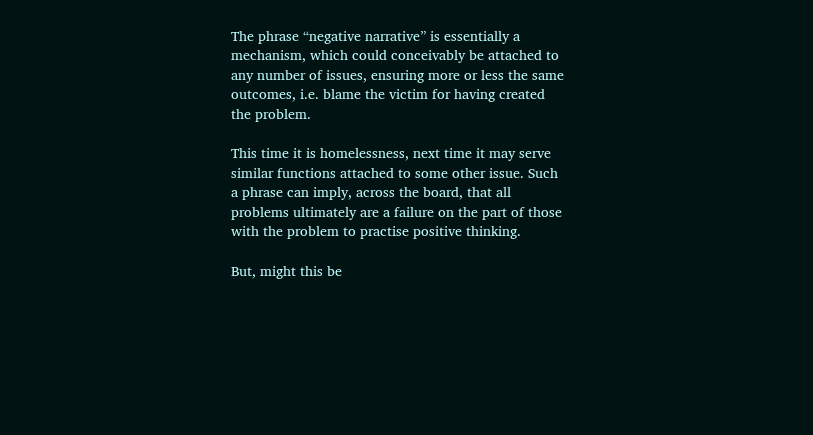The phrase “negative narrative” is essentially a mechanism, which could conceivably be attached to any number of issues, ensuring more or less the same outcomes, i.e. blame the victim for having created the problem.

This time it is homelessness, next time it may serve similar functions attached to some other issue. Such a phrase can imply, across the board, that all problems ultimately are a failure on the part of those with the problem to practise positive thinking.

But, might this be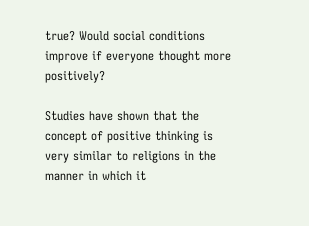true? Would social conditions improve if everyone thought more positively?

Studies have shown that the concept of positive thinking is very similar to religions in the manner in which it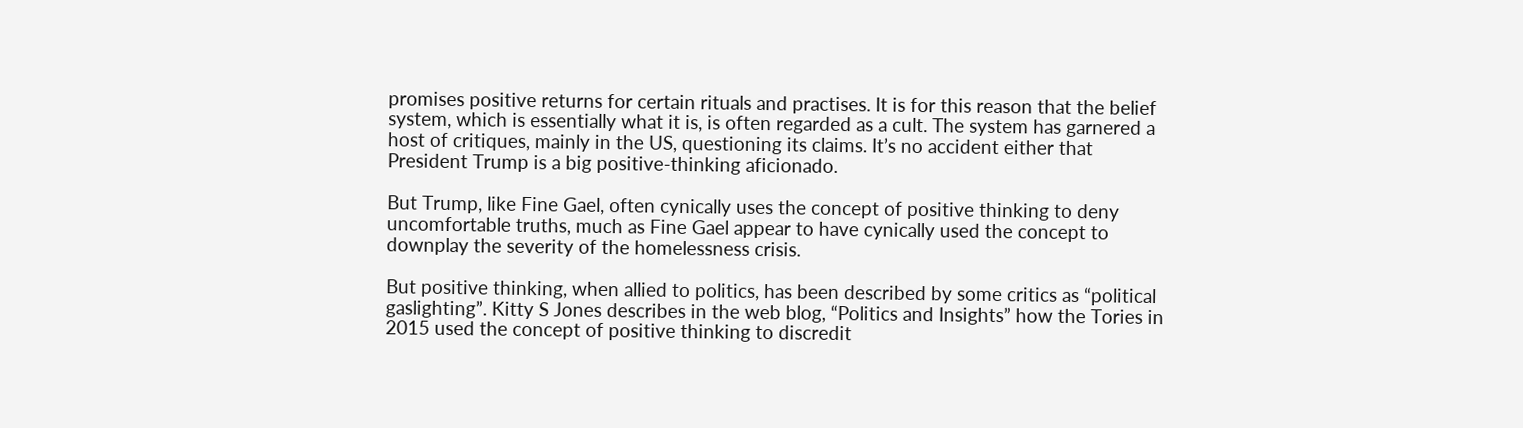promises positive returns for certain rituals and practises. It is for this reason that the belief system, which is essentially what it is, is often regarded as a cult. The system has garnered a host of critiques, mainly in the US, questioning its claims. It’s no accident either that President Trump is a big positive-thinking aficionado.

But Trump, like Fine Gael, often cynically uses the concept of positive thinking to deny uncomfortable truths, much as Fine Gael appear to have cynically used the concept to downplay the severity of the homelessness crisis.

But positive thinking, when allied to politics, has been described by some critics as “political gaslighting”. Kitty S Jones describes in the web blog, “Politics and Insights” how the Tories in 2015 used the concept of positive thinking to discredit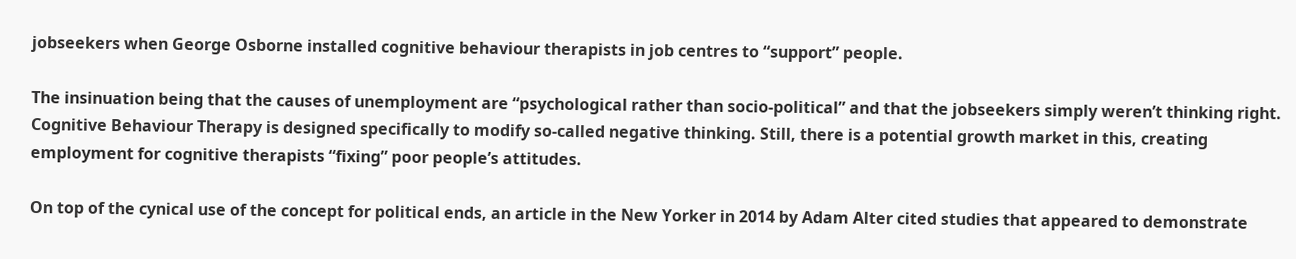jobseekers when George Osborne installed cognitive behaviour therapists in job centres to “support” people.

The insinuation being that the causes of unemployment are “psychological rather than socio-political” and that the jobseekers simply weren’t thinking right. Cognitive Behaviour Therapy is designed specifically to modify so-called negative thinking. Still, there is a potential growth market in this, creating employment for cognitive therapists “fixing” poor people’s attitudes.

On top of the cynical use of the concept for political ends, an article in the New Yorker in 2014 by Adam Alter cited studies that appeared to demonstrate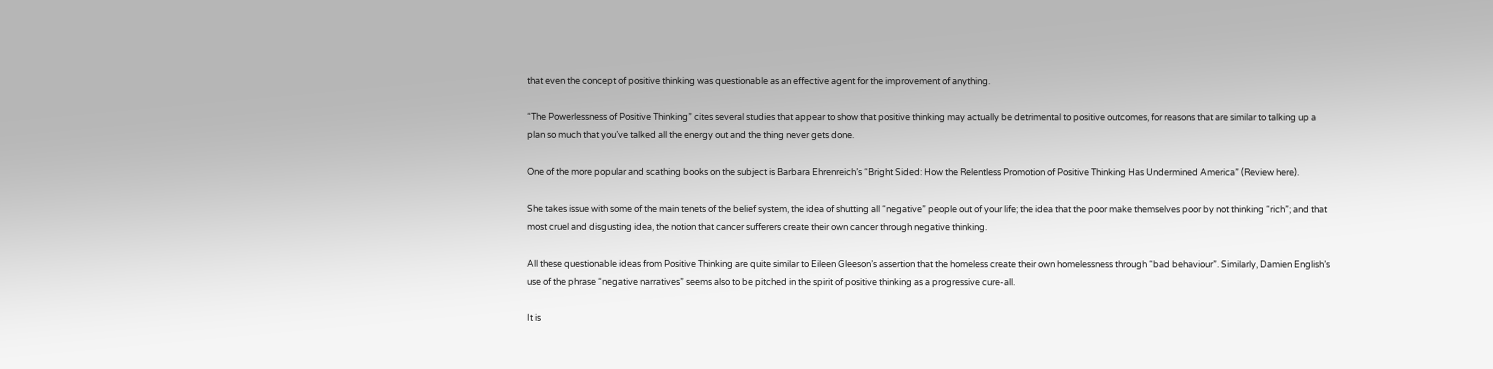that even the concept of positive thinking was questionable as an effective agent for the improvement of anything.

“The Powerlessness of Positive Thinking” cites several studies that appear to show that positive thinking may actually be detrimental to positive outcomes, for reasons that are similar to talking up a plan so much that you’ve talked all the energy out and the thing never gets done.

One of the more popular and scathing books on the subject is Barbara Ehrenreich’s “Bright Sided: How the Relentless Promotion of Positive Thinking Has Undermined America” (Review here).

She takes issue with some of the main tenets of the belief system, the idea of shutting all “negative” people out of your life; the idea that the poor make themselves poor by not thinking “rich”; and that most cruel and disgusting idea, the notion that cancer sufferers create their own cancer through negative thinking.

All these questionable ideas from Positive Thinking are quite similar to Eileen Gleeson’s assertion that the homeless create their own homelessness through “bad behaviour”. Similarly, Damien English’s use of the phrase “negative narratives” seems also to be pitched in the spirit of positive thinking as a progressive cure-all.

It is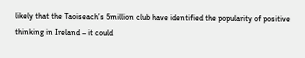likely that the Taoiseach’s 5million club have identified the popularity of positive thinking in Ireland – it could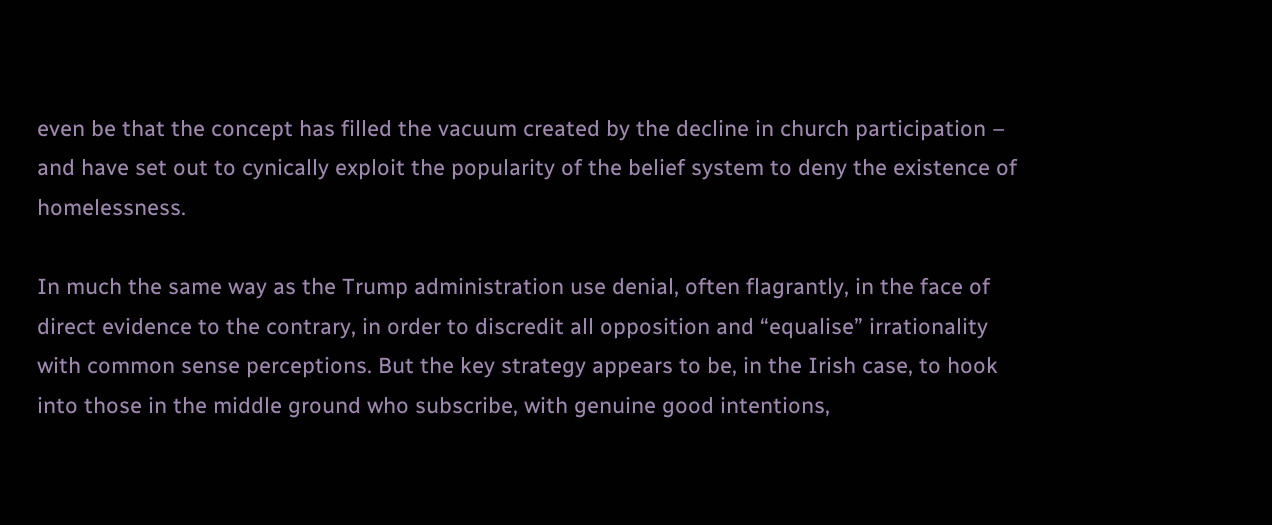even be that the concept has filled the vacuum created by the decline in church participation – and have set out to cynically exploit the popularity of the belief system to deny the existence of homelessness.

In much the same way as the Trump administration use denial, often flagrantly, in the face of direct evidence to the contrary, in order to discredit all opposition and “equalise” irrationality with common sense perceptions. But the key strategy appears to be, in the Irish case, to hook into those in the middle ground who subscribe, with genuine good intentions,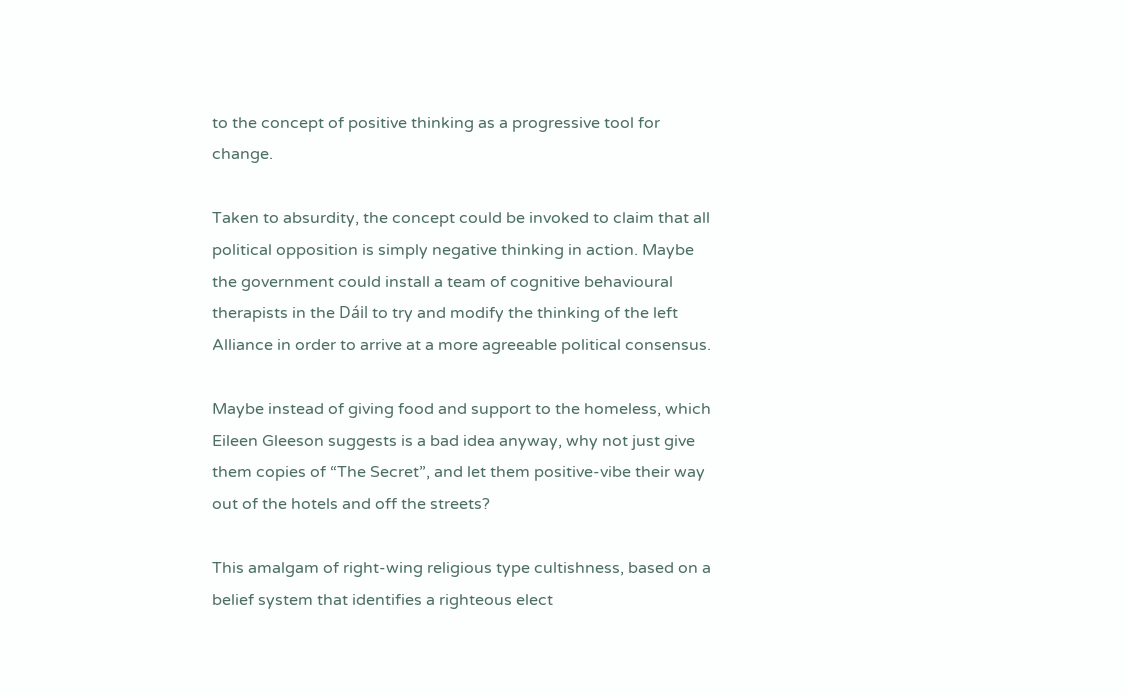to the concept of positive thinking as a progressive tool for change.

Taken to absurdity, the concept could be invoked to claim that all political opposition is simply negative thinking in action. Maybe the government could install a team of cognitive behavioural therapists in the Dáil to try and modify the thinking of the left Alliance in order to arrive at a more agreeable political consensus.

Maybe instead of giving food and support to the homeless, which Eileen Gleeson suggests is a bad idea anyway, why not just give them copies of “The Secret”, and let them positive-vibe their way out of the hotels and off the streets?

This amalgam of right-wing religious type cultishness, based on a belief system that identifies a righteous elect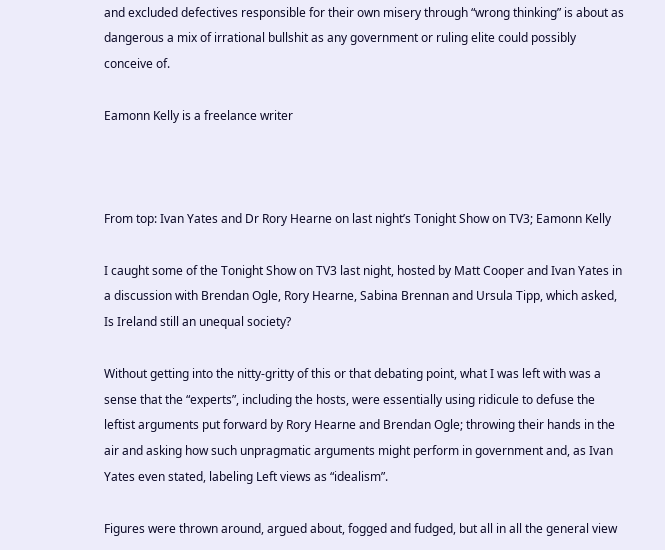and excluded defectives responsible for their own misery through “wrong thinking” is about as dangerous a mix of irrational bullshit as any government or ruling elite could possibly conceive of.

Eamonn Kelly is a freelance writer



From top: Ivan Yates and Dr Rory Hearne on last night’s Tonight Show on TV3; Eamonn Kelly

I caught some of the Tonight Show on TV3 last night, hosted by Matt Cooper and Ivan Yates in a discussion with Brendan Ogle, Rory Hearne, Sabina Brennan and Ursula Tipp, which asked, Is Ireland still an unequal society?

Without getting into the nitty-gritty of this or that debating point, what I was left with was a sense that the “experts”, including the hosts, were essentially using ridicule to defuse the leftist arguments put forward by Rory Hearne and Brendan Ogle; throwing their hands in the air and asking how such unpragmatic arguments might perform in government and, as Ivan Yates even stated, labeling Left views as “idealism”.

Figures were thrown around, argued about, fogged and fudged, but all in all the general view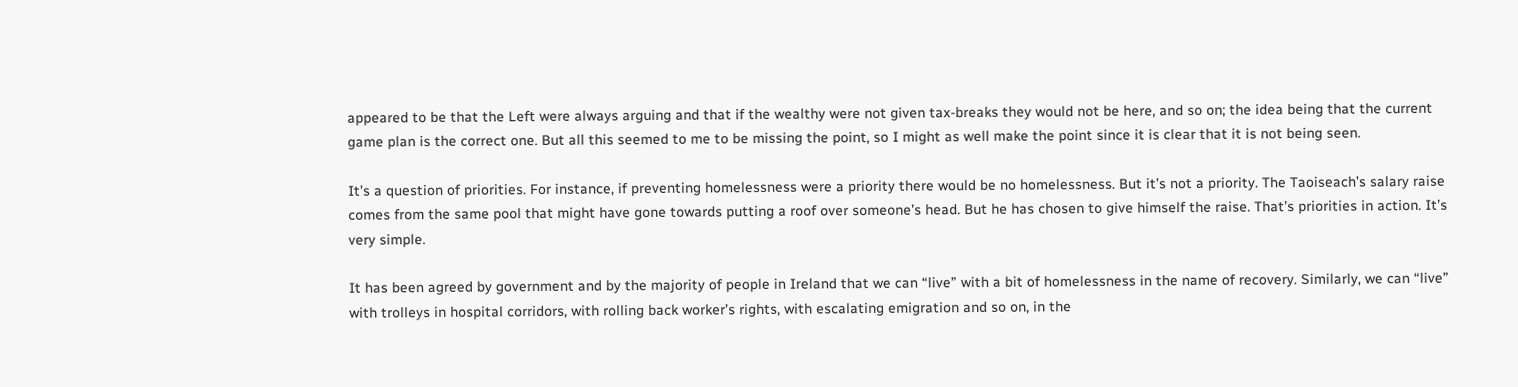appeared to be that the Left were always arguing and that if the wealthy were not given tax-breaks they would not be here, and so on; the idea being that the current game plan is the correct one. But all this seemed to me to be missing the point, so I might as well make the point since it is clear that it is not being seen.

It’s a question of priorities. For instance, if preventing homelessness were a priority there would be no homelessness. But it’s not a priority. The Taoiseach’s salary raise comes from the same pool that might have gone towards putting a roof over someone’s head. But he has chosen to give himself the raise. That’s priorities in action. It’s very simple.

It has been agreed by government and by the majority of people in Ireland that we can “live” with a bit of homelessness in the name of recovery. Similarly, we can “live” with trolleys in hospital corridors, with rolling back worker’s rights, with escalating emigration and so on, in the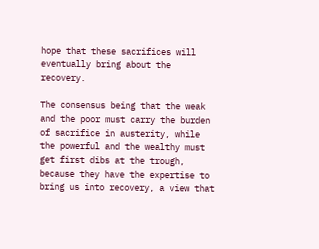hope that these sacrifices will eventually bring about the recovery.

The consensus being that the weak and the poor must carry the burden of sacrifice in austerity, while the powerful and the wealthy must get first dibs at the trough, because they have the expertise to bring us into recovery, a view that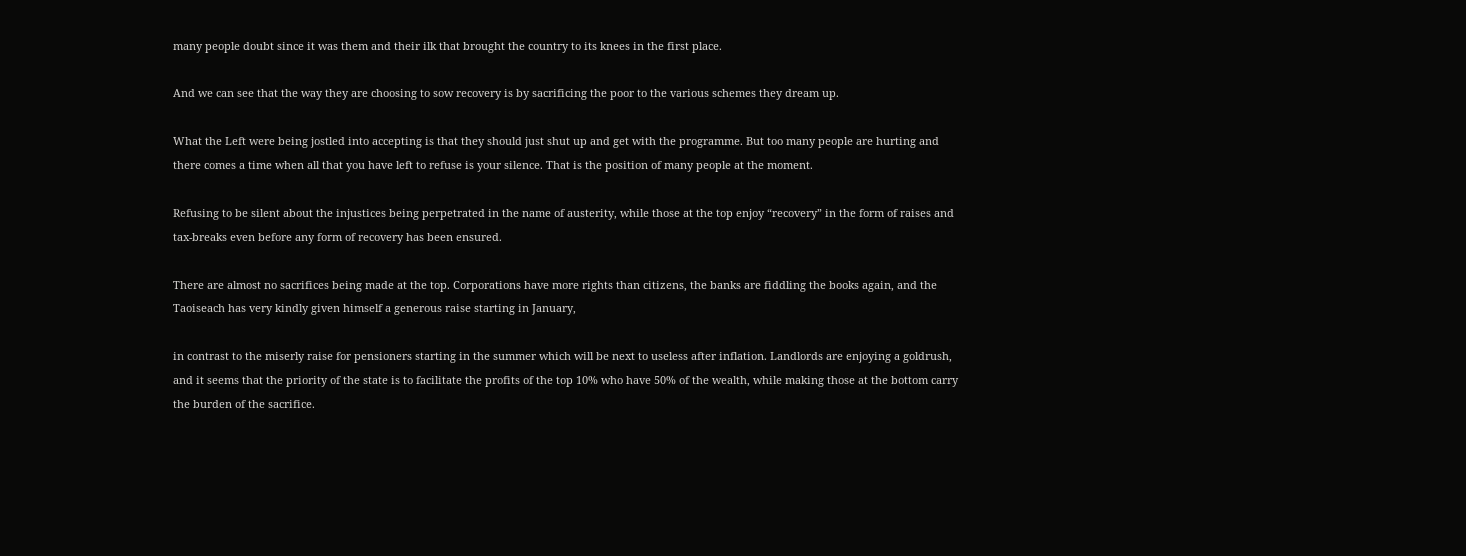many people doubt since it was them and their ilk that brought the country to its knees in the first place.

And we can see that the way they are choosing to sow recovery is by sacrificing the poor to the various schemes they dream up.

What the Left were being jostled into accepting is that they should just shut up and get with the programme. But too many people are hurting and there comes a time when all that you have left to refuse is your silence. That is the position of many people at the moment.

Refusing to be silent about the injustices being perpetrated in the name of austerity, while those at the top enjoy “recovery” in the form of raises and tax-breaks even before any form of recovery has been ensured.

There are almost no sacrifices being made at the top. Corporations have more rights than citizens, the banks are fiddling the books again, and the Taoiseach has very kindly given himself a generous raise starting in January,

in contrast to the miserly raise for pensioners starting in the summer which will be next to useless after inflation. Landlords are enjoying a goldrush, and it seems that the priority of the state is to facilitate the profits of the top 10% who have 50% of the wealth, while making those at the bottom carry the burden of the sacrifice.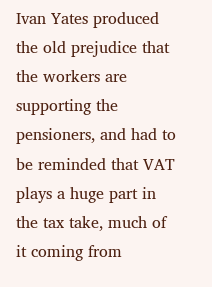Ivan Yates produced the old prejudice that the workers are supporting the pensioners, and had to be reminded that VAT plays a huge part in the tax take, much of it coming from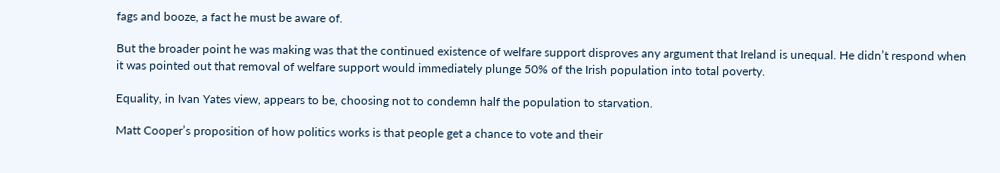fags and booze, a fact he must be aware of.

But the broader point he was making was that the continued existence of welfare support disproves any argument that Ireland is unequal. He didn’t respond when it was pointed out that removal of welfare support would immediately plunge 50% of the Irish population into total poverty.

Equality, in Ivan Yates view, appears to be, choosing not to condemn half the population to starvation.

Matt Cooper’s proposition of how politics works is that people get a chance to vote and their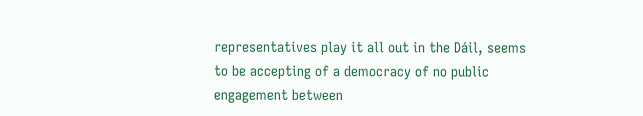representatives play it all out in the Dáil, seems to be accepting of a democracy of no public engagement between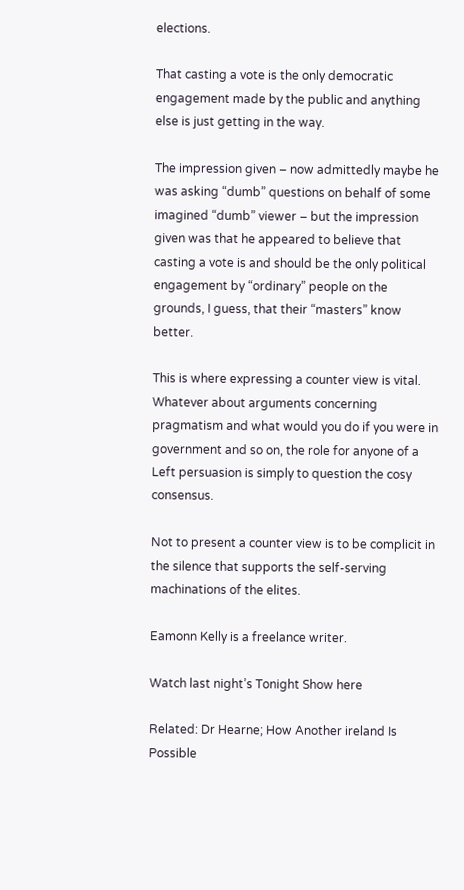elections.

That casting a vote is the only democratic engagement made by the public and anything else is just getting in the way.

The impression given – now admittedly maybe he was asking “dumb” questions on behalf of some imagined “dumb” viewer – but the impression given was that he appeared to believe that casting a vote is and should be the only political engagement by “ordinary” people on the grounds, I guess, that their “masters” know better.

This is where expressing a counter view is vital. Whatever about arguments concerning pragmatism and what would you do if you were in government and so on, the role for anyone of a Left persuasion is simply to question the cosy consensus.

Not to present a counter view is to be complicit in the silence that supports the self-serving machinations of the elites.

Eamonn Kelly is a freelance writer.

Watch last night’s Tonight Show here

Related: Dr Hearne; How Another ireland Is Possible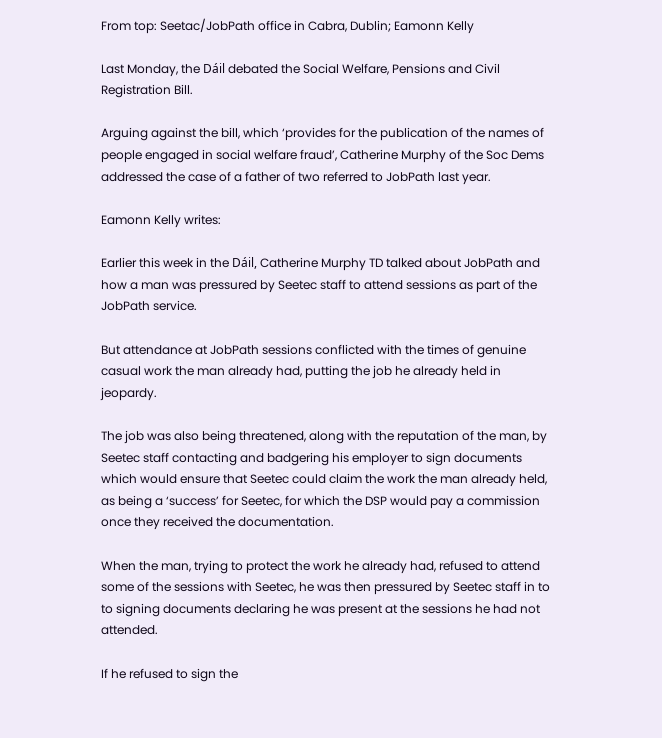From top: Seetac/JobPath office in Cabra, Dublin; Eamonn Kelly

Last Monday, the Dáil debated the Social Welfare, Pensions and Civil Registration Bill.

Arguing against the bill, which ‘provides for the publication of the names of people engaged in social welfare fraud’, Catherine Murphy of the Soc Dems addressed the case of a father of two referred to JobPath last year.

Eamonn Kelly writes:

Earlier this week in the Dáil, Catherine Murphy TD talked about JobPath and how a man was pressured by Seetec staff to attend sessions as part of the JobPath service.

But attendance at JobPath sessions conflicted with the times of genuine casual work the man already had, putting the job he already held in jeopardy.

The job was also being threatened, along with the reputation of the man, by Seetec staff contacting and badgering his employer to sign documents which would ensure that Seetec could claim the work the man already held, as being a ‘success’ for Seetec, for which the DSP would pay a commission once they received the documentation.

When the man, trying to protect the work he already had, refused to attend some of the sessions with Seetec, he was then pressured by Seetec staff in to to signing documents declaring he was present at the sessions he had not attended.

If he refused to sign the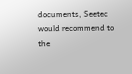documents, Seetec would recommend to the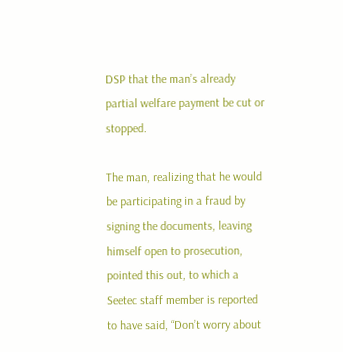DSP that the man’s already partial welfare payment be cut or stopped.

The man, realizing that he would be participating in a fraud by signing the documents, leaving himself open to prosecution, pointed this out, to which a Seetec staff member is reported to have said, “Don’t worry about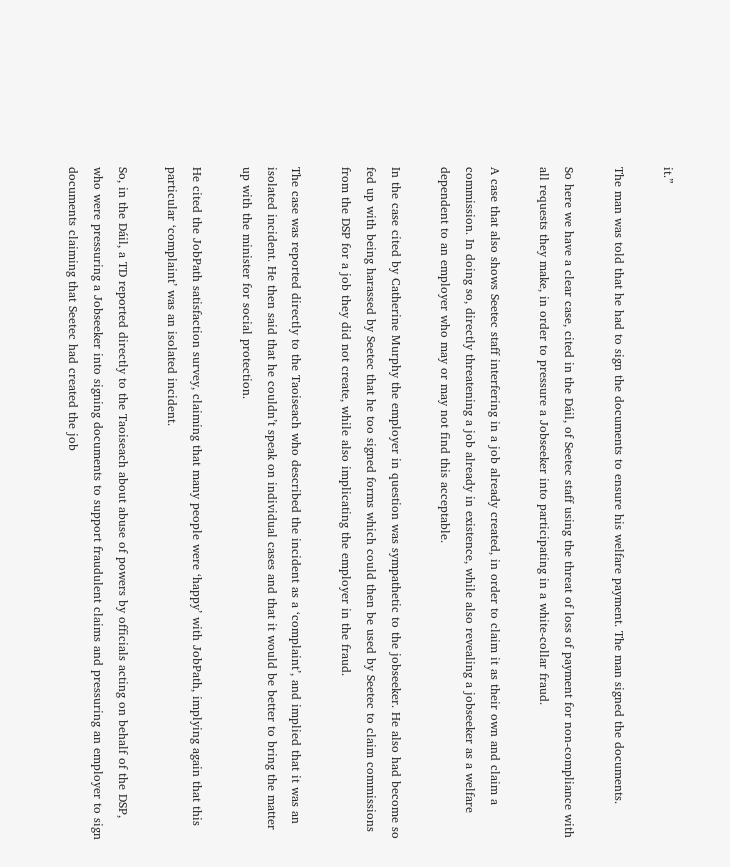it.”

The man was told that he had to sign the documents to ensure his welfare payment. The man signed the documents.

So here we have a clear case, cited in the Dáil, of Seetec staff using the threat of loss of payment for non-compliance with all requests they make, in order to pressure a Jobseeker into participating in a white-collar fraud.

A case that also shows Seetec staff interfering in a job already created, in order to claim it as their own and claim a commission. In doing so, directly threatening a job already in existence, while also revealing a jobseeker as a welfare dependent to an employer who may or may not find this acceptable.

In the case cited by Catherine Murphy the employer in question was sympathetic to the jobseeker. He also had become so fed up with being harassed by Seetec that he too signed forms which could then be used by Seetec to claim commissions from the DSP for a job they did not create, while also implicating the employer in the fraud.

The case was reported directly to the Taoiseach who described the incident as a ‘complaint’, and implied that it was an isolated incident. He then said that he couldn’t speak on individual cases and that it would be better to bring the matter up with the minister for social protection.

He cited the JobPath satisfaction survey, claiming that many people were ‘happy’ with JobPath, implying again that this particular ‘complaint’ was an isolated incident.

So, in the Dáil, a TD reported directly to the Taoiseach about abuse of powers by officials acting on behalf of the DSP, who were pressuring a Jobseeker into signing documents to support fraudulent claims and pressuring an employer to sign documents claiming that Seetec had created the job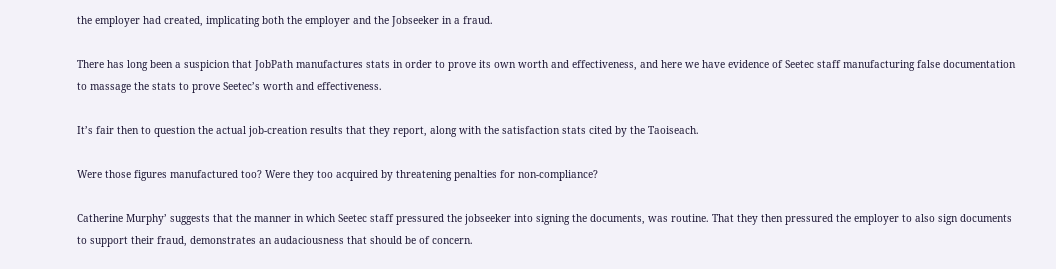the employer had created, implicating both the employer and the Jobseeker in a fraud.

There has long been a suspicion that JobPath manufactures stats in order to prove its own worth and effectiveness, and here we have evidence of Seetec staff manufacturing false documentation to massage the stats to prove Seetec’s worth and effectiveness.

It’s fair then to question the actual job-creation results that they report, along with the satisfaction stats cited by the Taoiseach.

Were those figures manufactured too? Were they too acquired by threatening penalties for non-compliance?

Catherine Murphy’ suggests that the manner in which Seetec staff pressured the jobseeker into signing the documents, was routine. That they then pressured the employer to also sign documents to support their fraud, demonstrates an audaciousness that should be of concern.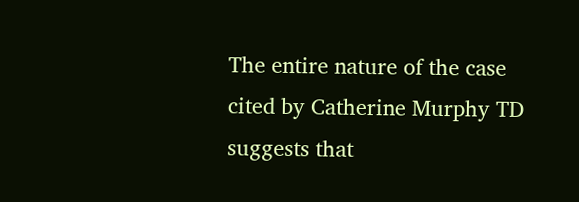The entire nature of the case cited by Catherine Murphy TD suggests that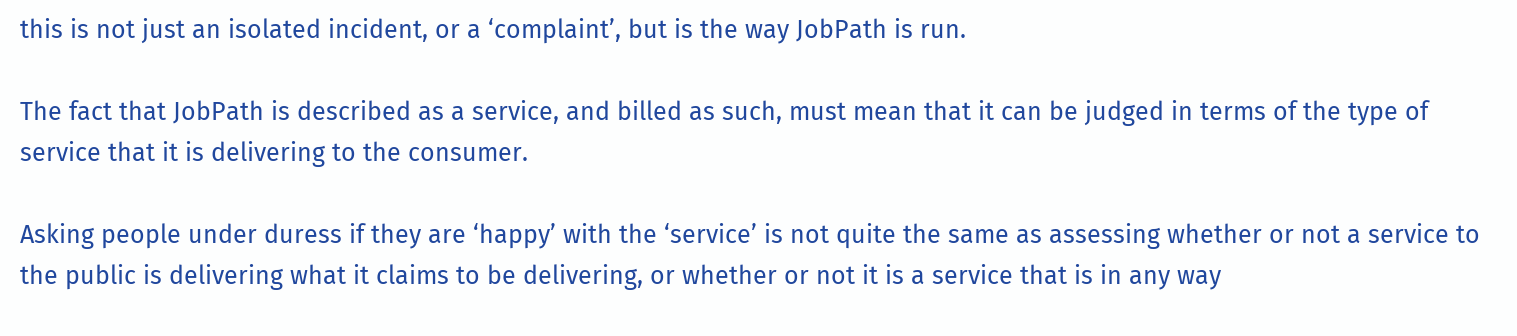this is not just an isolated incident, or a ‘complaint’, but is the way JobPath is run.

The fact that JobPath is described as a service, and billed as such, must mean that it can be judged in terms of the type of service that it is delivering to the consumer.

Asking people under duress if they are ‘happy’ with the ‘service’ is not quite the same as assessing whether or not a service to the public is delivering what it claims to be delivering, or whether or not it is a service that is in any way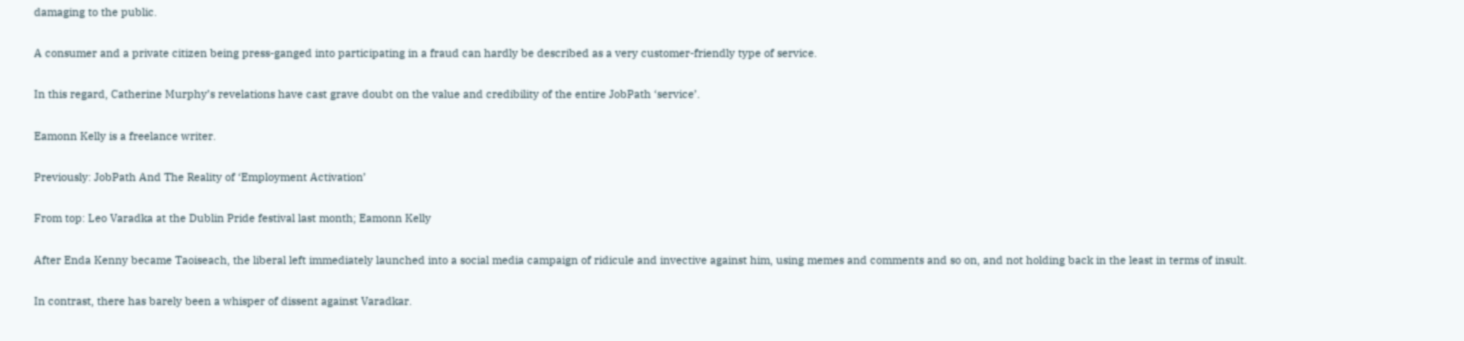damaging to the public.

A consumer and a private citizen being press-ganged into participating in a fraud can hardly be described as a very customer-friendly type of service.

In this regard, Catherine Murphy’s revelations have cast grave doubt on the value and credibility of the entire JobPath ‘service’.

Eamonn Kelly is a freelance writer.

Previously: JobPath And The Reality of ‘Employment Activation’

From top: Leo Varadka at the Dublin Pride festival last month; Eamonn Kelly

After Enda Kenny became Taoiseach, the liberal left immediately launched into a social media campaign of ridicule and invective against him, using memes and comments and so on, and not holding back in the least in terms of insult.

In contrast, there has barely been a whisper of dissent against Varadkar.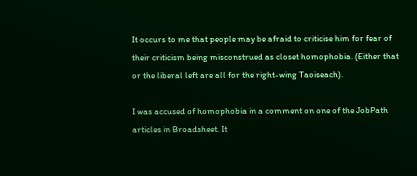It occurs to me that people may be afraid to criticise him for fear of their criticism being misconstrued as closet homophobia. (Either that or the liberal left are all for the right-wing Taoiseach).

I was accused of homophobia in a comment on one of the JobPath articles in Broadsheet. It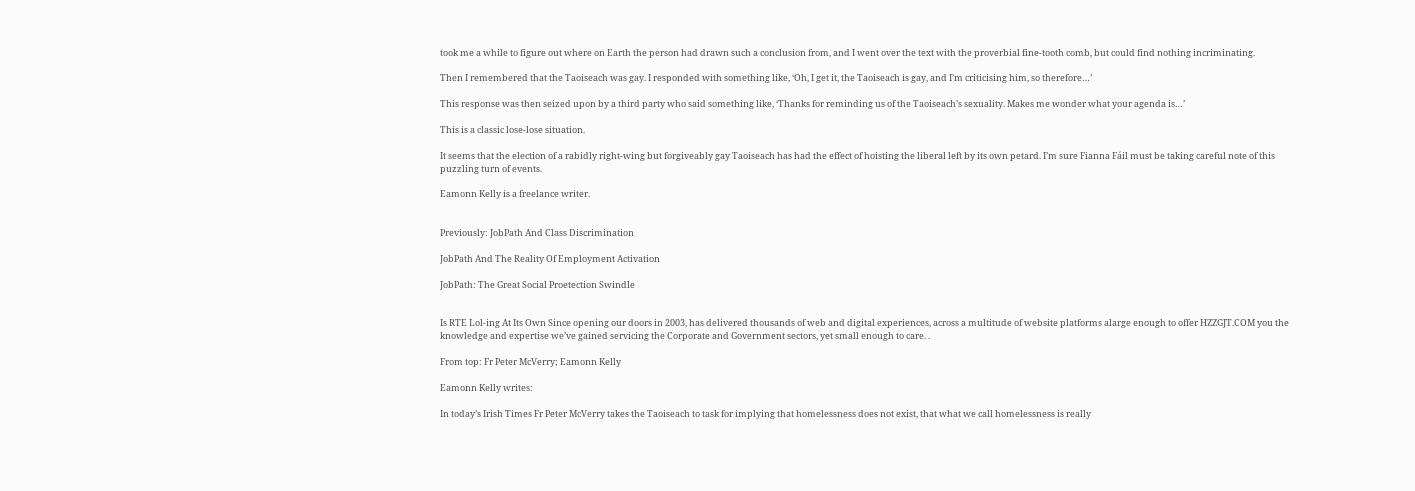took me a while to figure out where on Earth the person had drawn such a conclusion from, and I went over the text with the proverbial fine-tooth comb, but could find nothing incriminating.

Then I remembered that the Taoiseach was gay. I responded with something like, ‘Oh, I get it, the Taoiseach is gay, and I’m criticising him, so therefore…’

This response was then seized upon by a third party who said something like, ‘Thanks for reminding us of the Taoiseach’s sexuality. Makes me wonder what your agenda is…’

This is a classic lose-lose situation.

It seems that the election of a rabidly right-wing but forgiveably gay Taoiseach has had the effect of hoisting the liberal left by its own petard. I’m sure Fianna Fáil must be taking careful note of this puzzling turn of events.

Eamonn Kelly is a freelance writer.


Previously: JobPath And Class Discrimination

JobPath And The Reality Of Employment Activation

JobPath: The Great Social Proetection Swindle


Is RTE Lol-ing At Its Own Since opening our doors in 2003, has delivered thousands of web and digital experiences, across a multitude of website platforms alarge enough to offer HZZGJT.COM you the knowledge and expertise we’ve gained servicing the Corporate and Government sectors, yet small enough to care. .

From top: Fr Peter McVerry; Eamonn Kelly

Eamonn Kelly writes:

In today’s Irish Times Fr Peter McVerry takes the Taoiseach to task for implying that homelessness does not exist, that what we call homelessness is really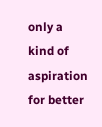only a kind of aspiration for better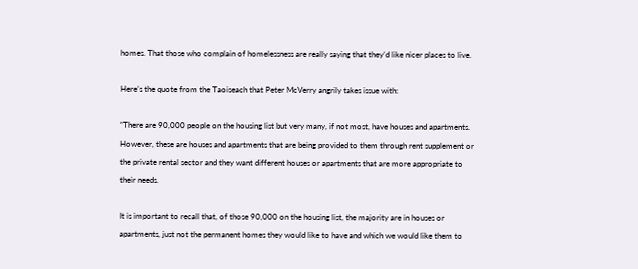homes. That those who complain of homelessness are really saying that they’d like nicer places to live.

Here’s the quote from the Taoiseach that Peter McVerry angrily takes issue with:

“There are 90,000 people on the housing list but very many, if not most, have houses and apartments. However, these are houses and apartments that are being provided to them through rent supplement or the private rental sector and they want different houses or apartments that are more appropriate to their needs.

It is important to recall that, of those 90,000 on the housing list, the majority are in houses or apartments, just not the permanent homes they would like to have and which we would like them to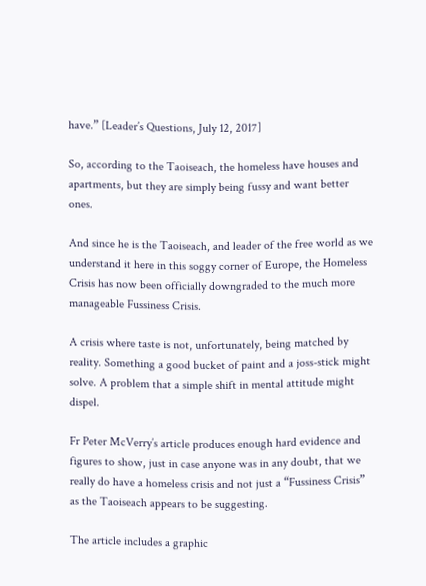have.” [Leader’s Questions, July 12, 2017]

So, according to the Taoiseach, the homeless have houses and apartments, but they are simply being fussy and want better ones.

And since he is the Taoiseach, and leader of the free world as we understand it here in this soggy corner of Europe, the Homeless Crisis has now been officially downgraded to the much more manageable Fussiness Crisis.

A crisis where taste is not, unfortunately, being matched by reality. Something a good bucket of paint and a joss-stick might solve. A problem that a simple shift in mental attitude might dispel.

Fr Peter McVerry’s article produces enough hard evidence and figures to show, just in case anyone was in any doubt, that we really do have a homeless crisis and not just a “Fussiness Crisis” as the Taoiseach appears to be suggesting.

The article includes a graphic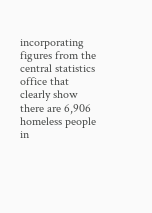incorporating figures from the central statistics office that clearly show there are 6,906 homeless people in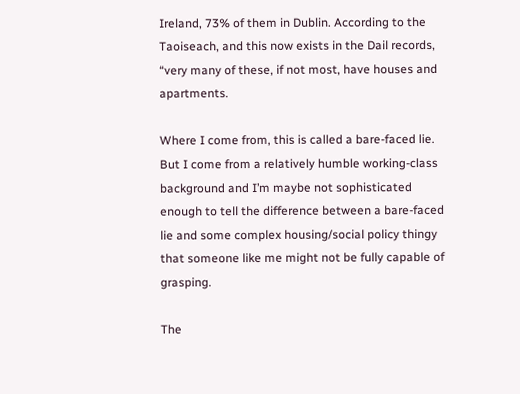Ireland, 73% of them in Dublin. According to the Taoiseach, and this now exists in the Dail records, “very many of these, if not most, have houses and apartments.

Where I come from, this is called a bare-faced lie. But I come from a relatively humble working-class background and I’m maybe not sophisticated enough to tell the difference between a bare-faced lie and some complex housing/social policy thingy that someone like me might not be fully capable of grasping.

The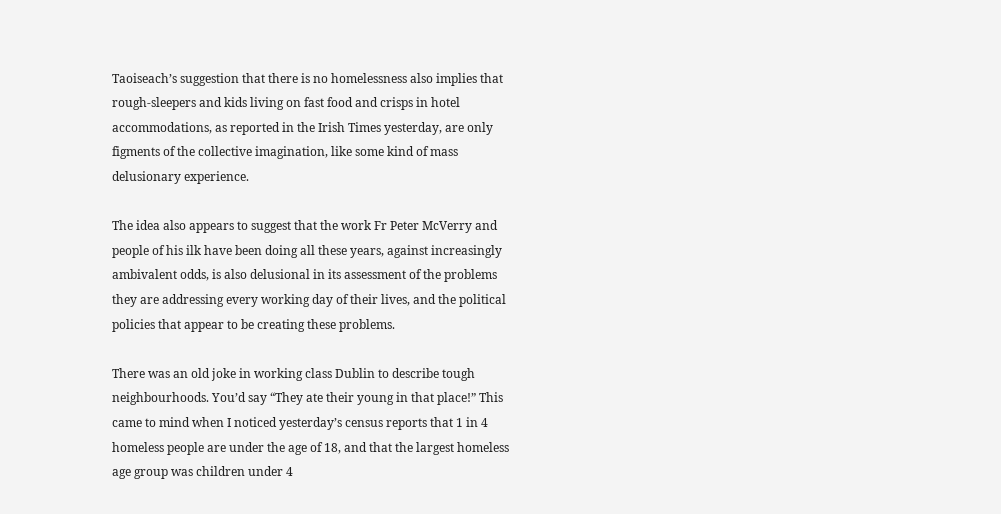Taoiseach’s suggestion that there is no homelessness also implies that rough-sleepers and kids living on fast food and crisps in hotel accommodations, as reported in the Irish Times yesterday, are only figments of the collective imagination, like some kind of mass delusionary experience.

The idea also appears to suggest that the work Fr Peter McVerry and people of his ilk have been doing all these years, against increasingly ambivalent odds, is also delusional in its assessment of the problems they are addressing every working day of their lives, and the political policies that appear to be creating these problems.

There was an old joke in working class Dublin to describe tough neighbourhoods. You’d say “They ate their young in that place!” This came to mind when I noticed yesterday’s census reports that 1 in 4 homeless people are under the age of 18, and that the largest homeless age group was children under 4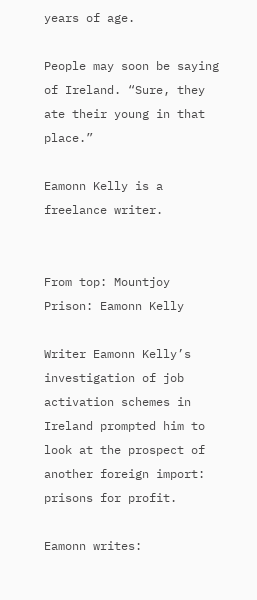years of age.

People may soon be saying of Ireland. “Sure, they ate their young in that place.”

Eamonn Kelly is a freelance writer.


From top: Mountjoy Prison: Eamonn Kelly

Writer Eamonn Kelly’s investigation of job activation schemes in Ireland prompted him to look at the prospect of another foreign import: prisons for profit.

Eamonn writes: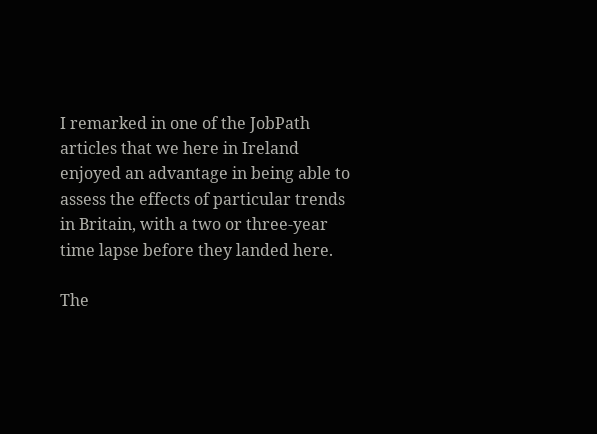I remarked in one of the JobPath articles that we here in Ireland enjoyed an advantage in being able to assess the effects of particular trends in Britain, with a two or three-year time lapse before they landed here.

The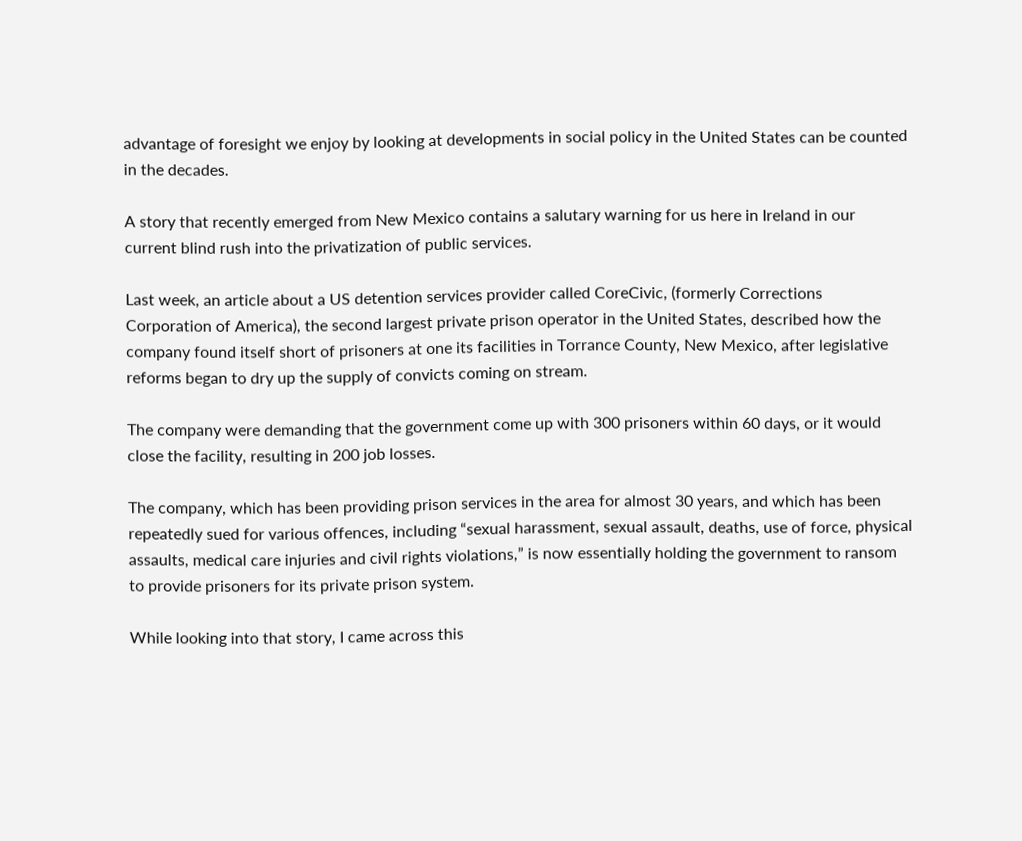advantage of foresight we enjoy by looking at developments in social policy in the United States can be counted in the decades.

A story that recently emerged from New Mexico contains a salutary warning for us here in Ireland in our current blind rush into the privatization of public services.

Last week, an article about a US detention services provider called CoreCivic, (formerly Corrections Corporation of America), the second largest private prison operator in the United States, described how the company found itself short of prisoners at one its facilities in Torrance County, New Mexico, after legislative reforms began to dry up the supply of convicts coming on stream.

The company were demanding that the government come up with 300 prisoners within 60 days, or it would close the facility, resulting in 200 job losses.

The company, which has been providing prison services in the area for almost 30 years, and which has been repeatedly sued for various offences, including “sexual harassment, sexual assault, deaths, use of force, physical assaults, medical care injuries and civil rights violations,” is now essentially holding the government to ransom to provide prisoners for its private prison system.

While looking into that story, I came across this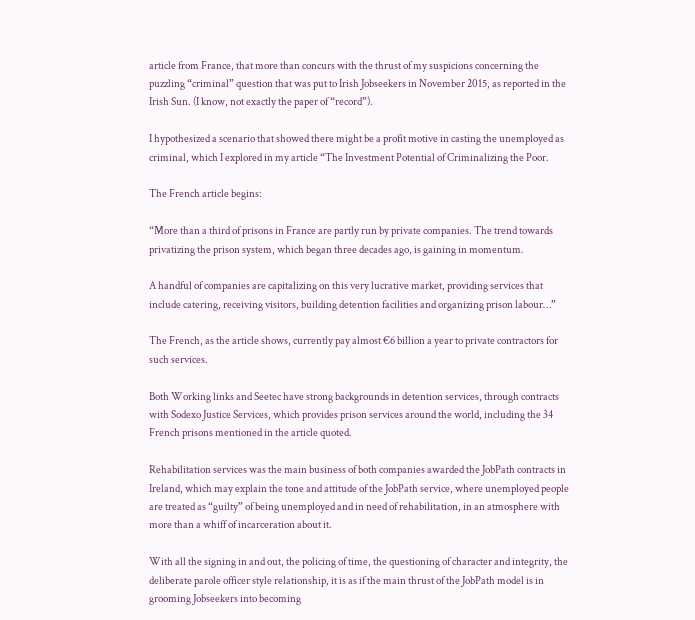article from France, that more than concurs with the thrust of my suspicions concerning the puzzling “criminal” question that was put to Irish Jobseekers in November 2015, as reported in the Irish Sun. (I know, not exactly the paper of “record”).

I hypothesized a scenario that showed there might be a profit motive in casting the unemployed as criminal, which I explored in my article “The Investment Potential of Criminalizing the Poor.

The French article begins:

“More than a third of prisons in France are partly run by private companies. The trend towards privatizing the prison system, which began three decades ago, is gaining in momentum.

A handful of companies are capitalizing on this very lucrative market, providing services that include catering, receiving visitors, building detention facilities and organizing prison labour…”

The French, as the article shows, currently pay almost €6 billion a year to private contractors for such services.

Both Working links and Seetec have strong backgrounds in detention services, through contracts with Sodexo Justice Services, which provides prison services around the world, including the 34 French prisons mentioned in the article quoted.

Rehabilitation services was the main business of both companies awarded the JobPath contracts in Ireland, which may explain the tone and attitude of the JobPath service, where unemployed people are treated as “guilty” of being unemployed and in need of rehabilitation, in an atmosphere with more than a whiff of incarceration about it.

With all the signing in and out, the policing of time, the questioning of character and integrity, the deliberate parole officer style relationship, it is as if the main thrust of the JobPath model is in grooming Jobseekers into becoming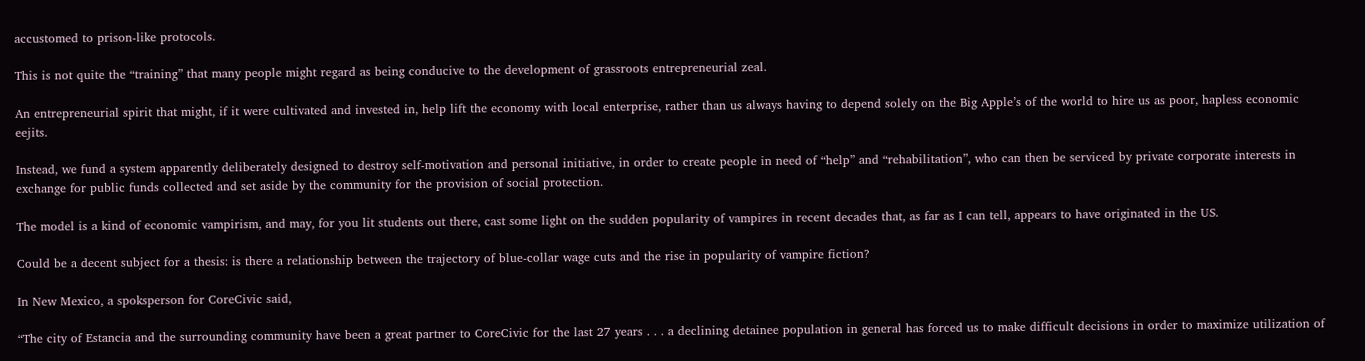accustomed to prison-like protocols.

This is not quite the “training” that many people might regard as being conducive to the development of grassroots entrepreneurial zeal.

An entrepreneurial spirit that might, if it were cultivated and invested in, help lift the economy with local enterprise, rather than us always having to depend solely on the Big Apple’s of the world to hire us as poor, hapless economic eejits.

Instead, we fund a system apparently deliberately designed to destroy self-motivation and personal initiative, in order to create people in need of “help” and “rehabilitation”, who can then be serviced by private corporate interests in exchange for public funds collected and set aside by the community for the provision of social protection.

The model is a kind of economic vampirism, and may, for you lit students out there, cast some light on the sudden popularity of vampires in recent decades that, as far as I can tell, appears to have originated in the US.

Could be a decent subject for a thesis: is there a relationship between the trajectory of blue-collar wage cuts and the rise in popularity of vampire fiction?

In New Mexico, a spoksperson for CoreCivic said,

“The city of Estancia and the surrounding community have been a great partner to CoreCivic for the last 27 years . . . a declining detainee population in general has forced us to make difficult decisions in order to maximize utilization of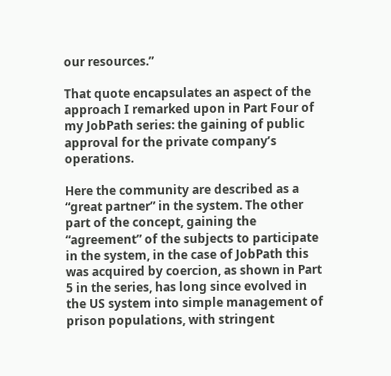our resources.”

That quote encapsulates an aspect of the approach I remarked upon in Part Four of my JobPath series: the gaining of public approval for the private company’s operations.

Here the community are described as a “great partner” in the system. The other part of the concept, gaining the “agreement” of the subjects to participate in the system, in the case of JobPath this was acquired by coercion, as shown in Part 5 in the series, has long since evolved in the US system into simple management of prison populations, with stringent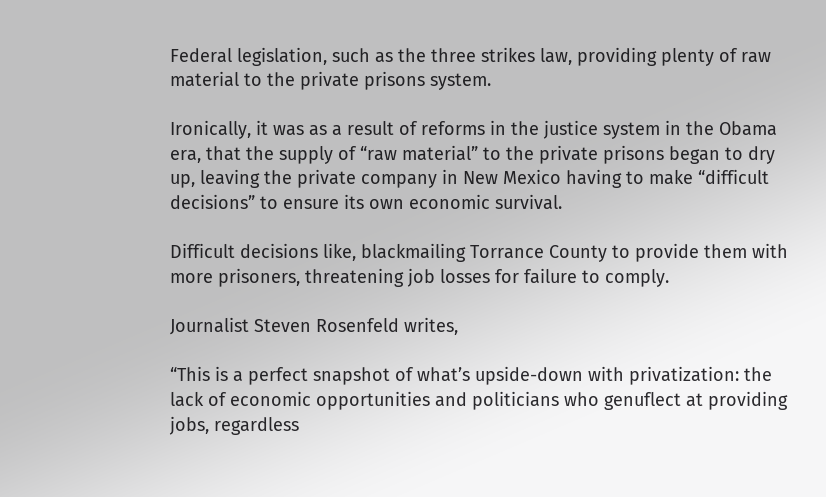Federal legislation, such as the three strikes law, providing plenty of raw material to the private prisons system.

Ironically, it was as a result of reforms in the justice system in the Obama era, that the supply of “raw material” to the private prisons began to dry up, leaving the private company in New Mexico having to make “difficult decisions” to ensure its own economic survival.

Difficult decisions like, blackmailing Torrance County to provide them with more prisoners, threatening job losses for failure to comply.

Journalist Steven Rosenfeld writes,

“This is a perfect snapshot of what’s upside-down with privatization: the lack of economic opportunities and politicians who genuflect at providing jobs, regardless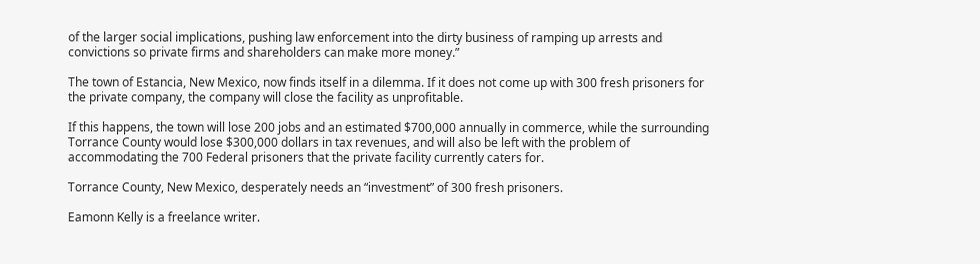of the larger social implications, pushing law enforcement into the dirty business of ramping up arrests and convictions so private firms and shareholders can make more money.”

The town of Estancia, New Mexico, now finds itself in a dilemma. If it does not come up with 300 fresh prisoners for the private company, the company will close the facility as unprofitable.

If this happens, the town will lose 200 jobs and an estimated $700,000 annually in commerce, while the surrounding Torrance County would lose $300,000 dollars in tax revenues, and will also be left with the problem of accommodating the 700 Federal prisoners that the private facility currently caters for.

Torrance County, New Mexico, desperately needs an “investment” of 300 fresh prisoners.

Eamonn Kelly is a freelance writer.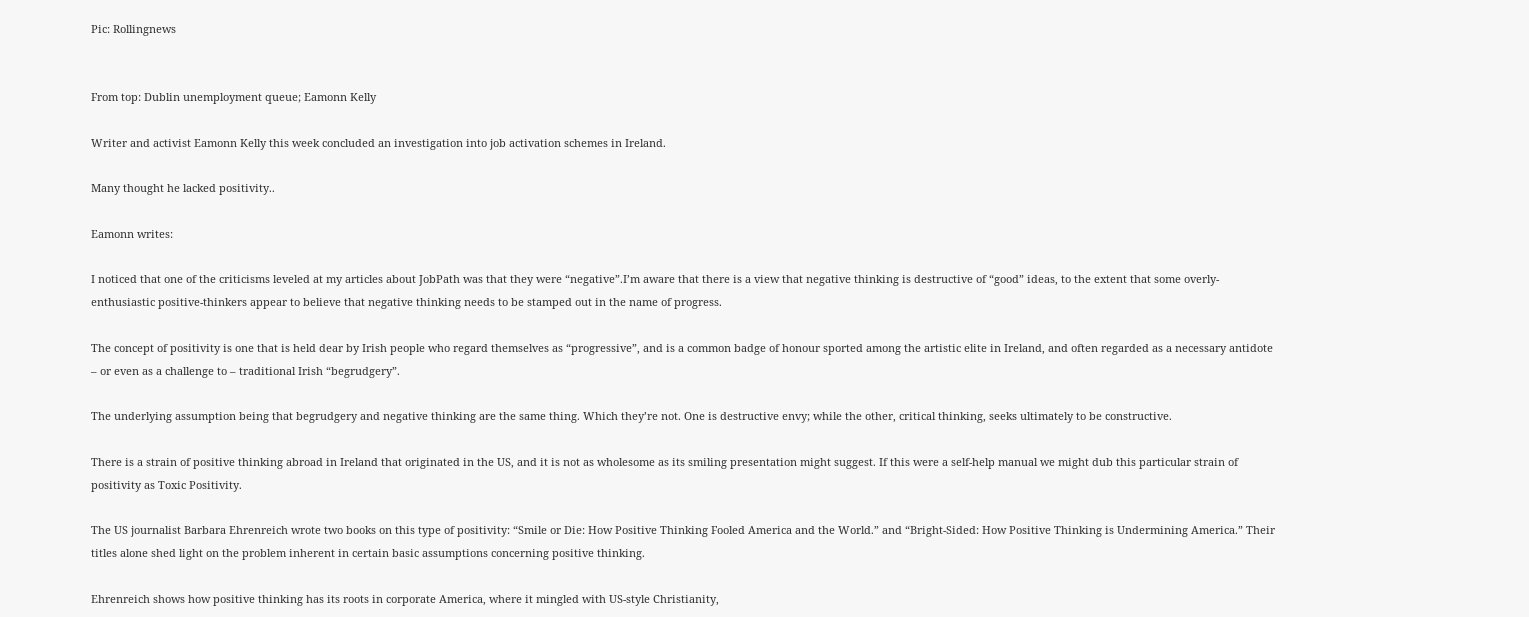Pic: Rollingnews


From top: Dublin unemployment queue; Eamonn Kelly

Writer and activist Eamonn Kelly this week concluded an investigation into job activation schemes in Ireland.

Many thought he lacked positivity..

Eamonn writes:

I noticed that one of the criticisms leveled at my articles about JobPath was that they were “negative”.I’m aware that there is a view that negative thinking is destructive of “good” ideas, to the extent that some overly-enthusiastic positive-thinkers appear to believe that negative thinking needs to be stamped out in the name of progress.

The concept of positivity is one that is held dear by Irish people who regard themselves as “progressive”, and is a common badge of honour sported among the artistic elite in Ireland, and often regarded as a necessary antidote – or even as a challenge to – traditional Irish “begrudgery”.

The underlying assumption being that begrudgery and negative thinking are the same thing. Which they’re not. One is destructive envy; while the other, critical thinking, seeks ultimately to be constructive.

There is a strain of positive thinking abroad in Ireland that originated in the US, and it is not as wholesome as its smiling presentation might suggest. If this were a self-help manual we might dub this particular strain of positivity as Toxic Positivity.

The US journalist Barbara Ehrenreich wrote two books on this type of positivity: “Smile or Die: How Positive Thinking Fooled America and the World.” and “Bright-Sided: How Positive Thinking is Undermining America.” Their titles alone shed light on the problem inherent in certain basic assumptions concerning positive thinking.

Ehrenreich shows how positive thinking has its roots in corporate America, where it mingled with US-style Christianity,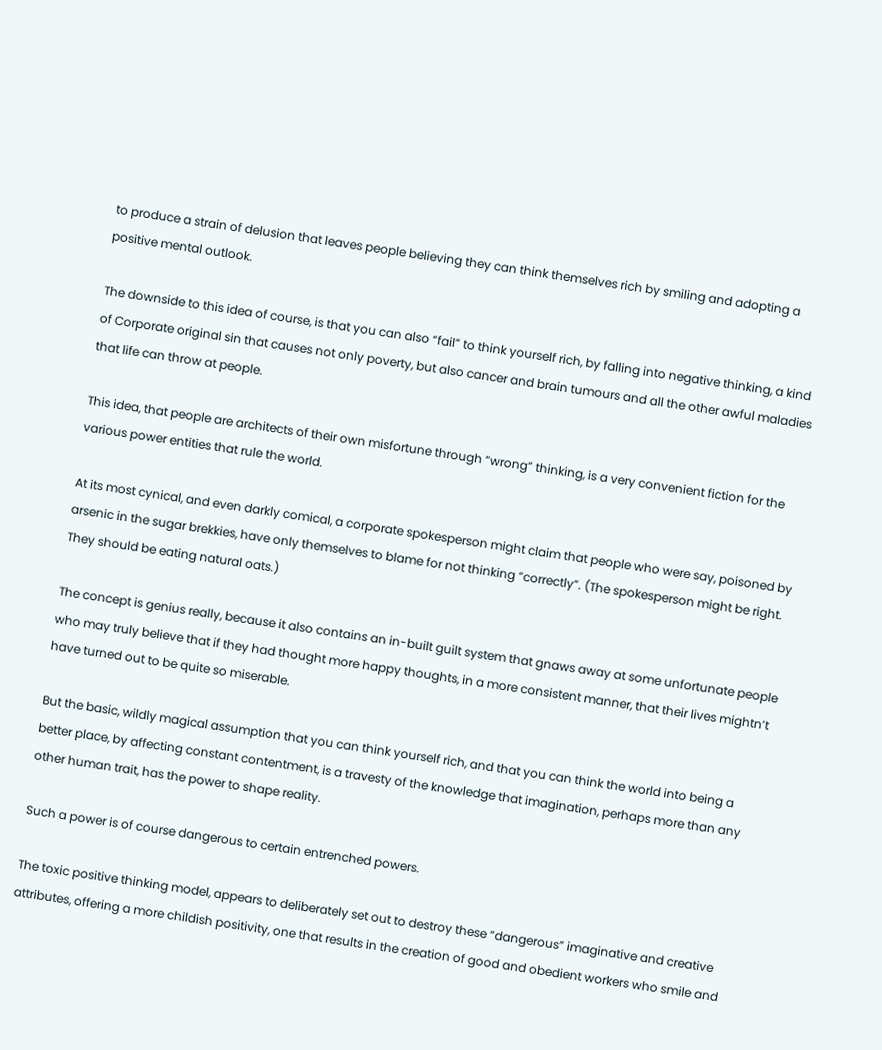to produce a strain of delusion that leaves people believing they can think themselves rich by smiling and adopting a positive mental outlook.

The downside to this idea of course, is that you can also “fail” to think yourself rich, by falling into negative thinking, a kind of Corporate original sin that causes not only poverty, but also cancer and brain tumours and all the other awful maladies that life can throw at people.

This idea, that people are architects of their own misfortune through “wrong” thinking, is a very convenient fiction for the various power entities that rule the world.

At its most cynical, and even darkly comical, a corporate spokesperson might claim that people who were say, poisoned by arsenic in the sugar brekkies, have only themselves to blame for not thinking “correctly”. (The spokesperson might be right. They should be eating natural oats.)

The concept is genius really, because it also contains an in-built guilt system that gnaws away at some unfortunate people who may truly believe that if they had thought more happy thoughts, in a more consistent manner, that their lives mightn’t have turned out to be quite so miserable.

But the basic, wildly magical assumption that you can think yourself rich, and that you can think the world into being a better place, by affecting constant contentment, is a travesty of the knowledge that imagination, perhaps more than any other human trait, has the power to shape reality.

Such a power is of course dangerous to certain entrenched powers.

The toxic positive thinking model, appears to deliberately set out to destroy these “dangerous” imaginative and creative attributes, offering a more childish positivity, one that results in the creation of good and obedient workers who smile and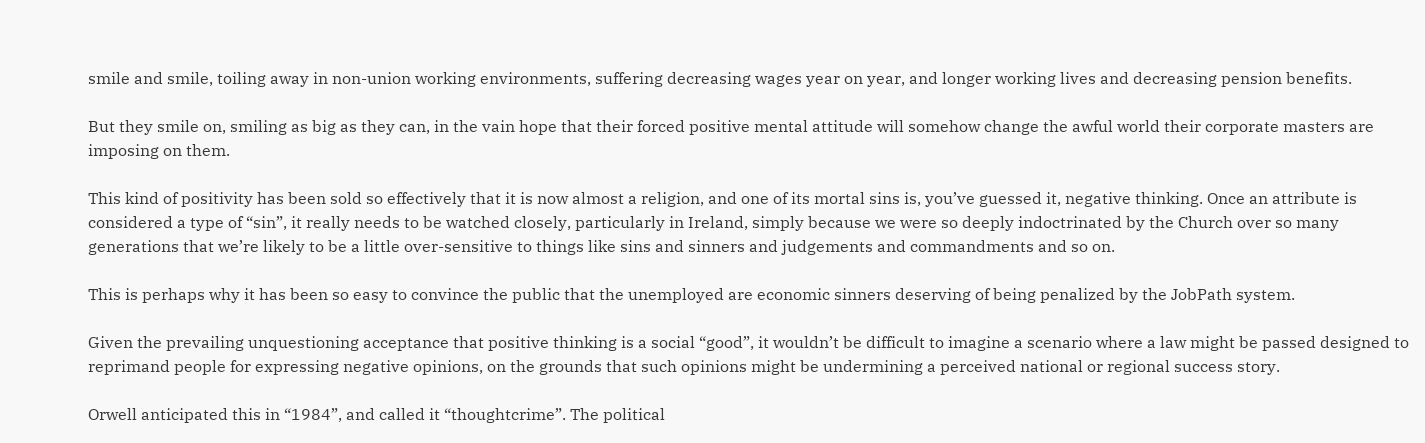smile and smile, toiling away in non-union working environments, suffering decreasing wages year on year, and longer working lives and decreasing pension benefits.

But they smile on, smiling as big as they can, in the vain hope that their forced positive mental attitude will somehow change the awful world their corporate masters are imposing on them.

This kind of positivity has been sold so effectively that it is now almost a religion, and one of its mortal sins is, you’ve guessed it, negative thinking. Once an attribute is considered a type of “sin”, it really needs to be watched closely, particularly in Ireland, simply because we were so deeply indoctrinated by the Church over so many generations that we’re likely to be a little over-sensitive to things like sins and sinners and judgements and commandments and so on.

This is perhaps why it has been so easy to convince the public that the unemployed are economic sinners deserving of being penalized by the JobPath system.

Given the prevailing unquestioning acceptance that positive thinking is a social “good”, it wouldn’t be difficult to imagine a scenario where a law might be passed designed to reprimand people for expressing negative opinions, on the grounds that such opinions might be undermining a perceived national or regional success story.

Orwell anticipated this in “1984”, and called it “thoughtcrime”. The political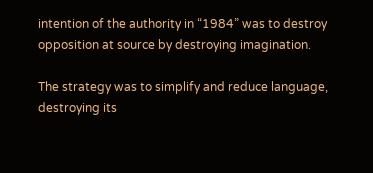intention of the authority in “1984” was to destroy opposition at source by destroying imagination.

The strategy was to simplify and reduce language, destroying its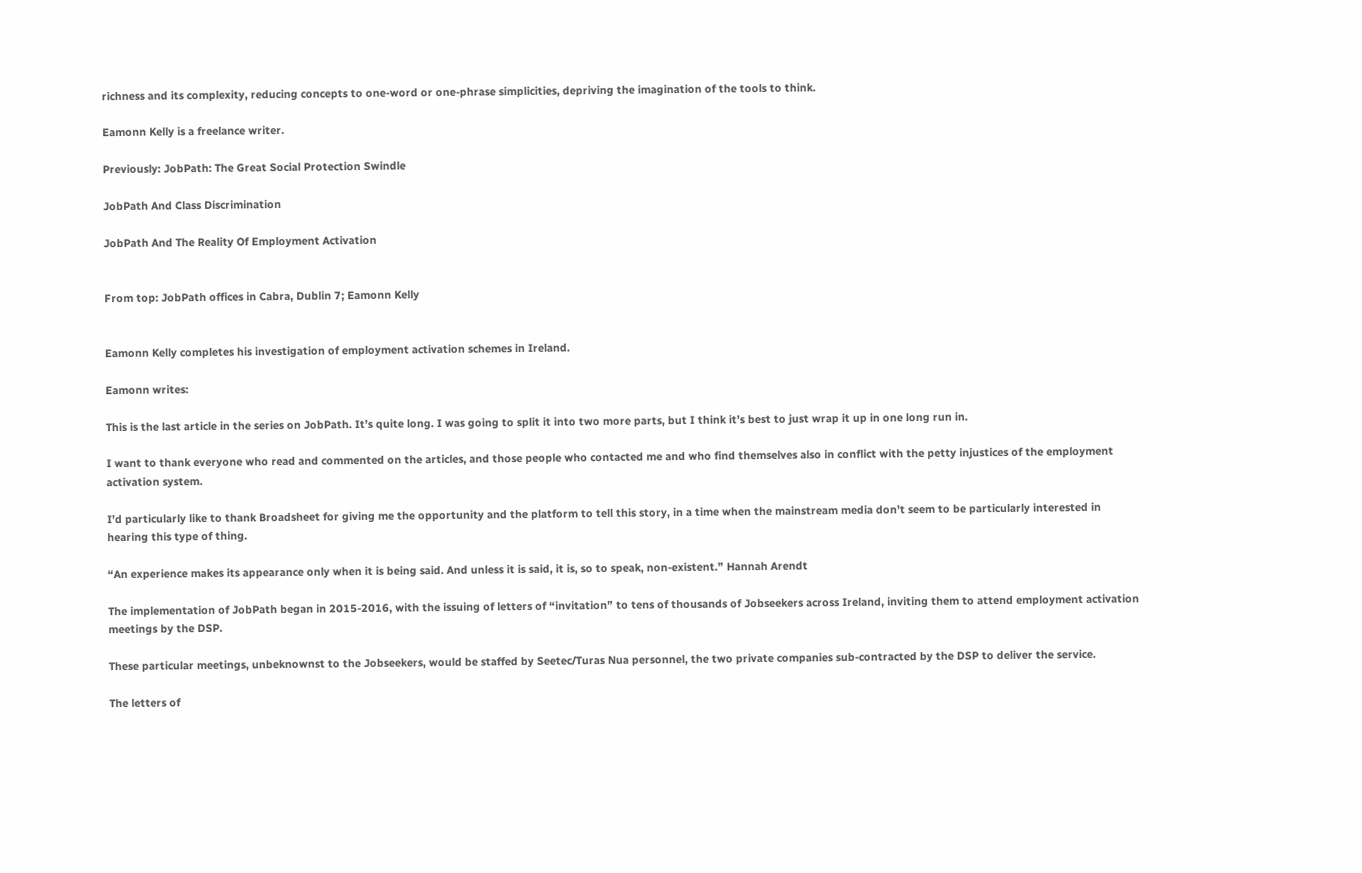richness and its complexity, reducing concepts to one-word or one-phrase simplicities, depriving the imagination of the tools to think.

Eamonn Kelly is a freelance writer.

Previously: JobPath: The Great Social Protection Swindle

JobPath And Class Discrimination

JobPath And The Reality Of Employment Activation


From top: JobPath offices in Cabra, Dublin 7; Eamonn Kelly


Eamonn Kelly completes his investigation of employment activation schemes in Ireland.

Eamonn writes:

This is the last article in the series on JobPath. It’s quite long. I was going to split it into two more parts, but I think it’s best to just wrap it up in one long run in.

I want to thank everyone who read and commented on the articles, and those people who contacted me and who find themselves also in conflict with the petty injustices of the employment activation system.

I’d particularly like to thank Broadsheet for giving me the opportunity and the platform to tell this story, in a time when the mainstream media don’t seem to be particularly interested in hearing this type of thing.

“An experience makes its appearance only when it is being said. And unless it is said, it is, so to speak, non-existent.” Hannah Arendt

The implementation of JobPath began in 2015-2016, with the issuing of letters of “invitation” to tens of thousands of Jobseekers across Ireland, inviting them to attend employment activation meetings by the DSP.

These particular meetings, unbeknownst to the Jobseekers, would be staffed by Seetec/Turas Nua personnel, the two private companies sub-contracted by the DSP to deliver the service.

The letters of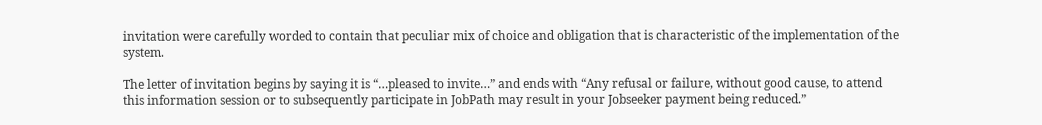invitation were carefully worded to contain that peculiar mix of choice and obligation that is characteristic of the implementation of the system.

The letter of invitation begins by saying it is “…pleased to invite…” and ends with “Any refusal or failure, without good cause, to attend this information session or to subsequently participate in JobPath may result in your Jobseeker payment being reduced.”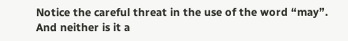Notice the careful threat in the use of the word “may”. And neither is it a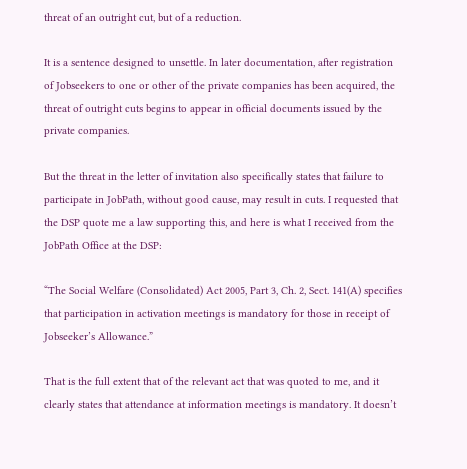threat of an outright cut, but of a reduction.

It is a sentence designed to unsettle. In later documentation, after registration of Jobseekers to one or other of the private companies has been acquired, the threat of outright cuts begins to appear in official documents issued by the private companies.

But the threat in the letter of invitation also specifically states that failure to participate in JobPath, without good cause, may result in cuts. I requested that the DSP quote me a law supporting this, and here is what I received from the JobPath Office at the DSP:

“The Social Welfare (Consolidated) Act 2005, Part 3, Ch. 2, Sect. 141(A) specifies that participation in activation meetings is mandatory for those in receipt of Jobseeker’s Allowance.”

That is the full extent that of the relevant act that was quoted to me, and it clearly states that attendance at information meetings is mandatory. It doesn’t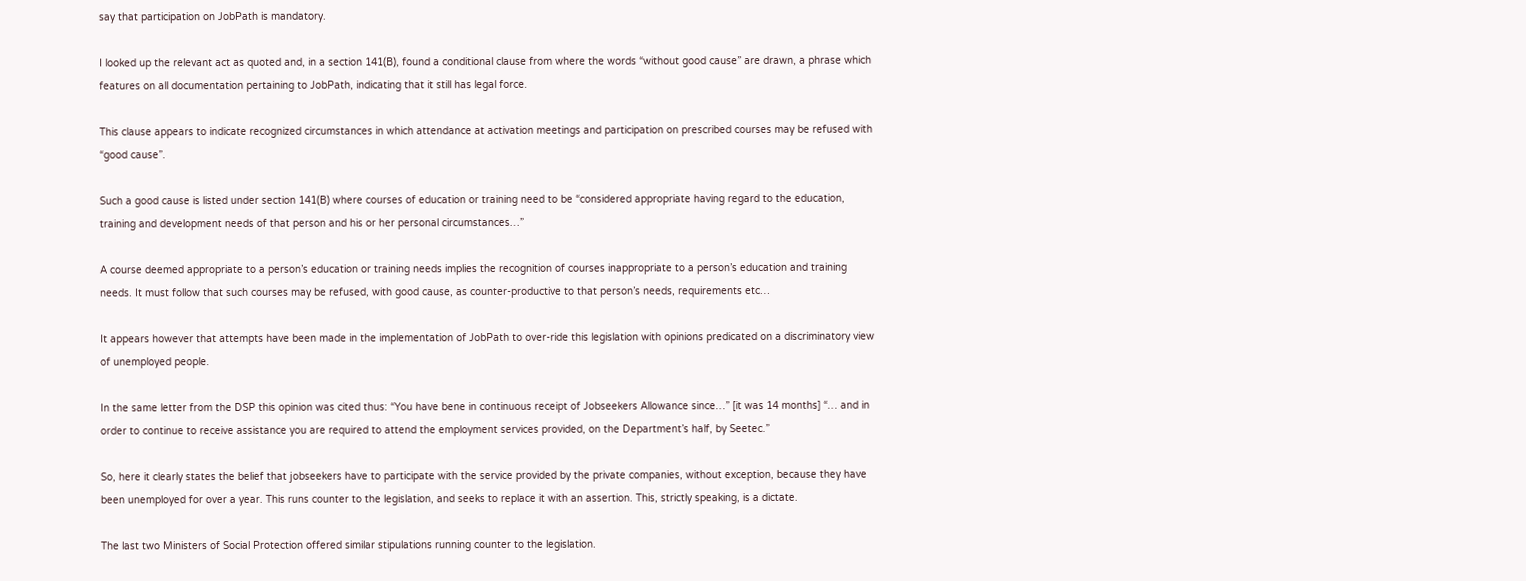say that participation on JobPath is mandatory.

I looked up the relevant act as quoted and, in a section 141(B), found a conditional clause from where the words “without good cause” are drawn, a phrase which features on all documentation pertaining to JobPath, indicating that it still has legal force.

This clause appears to indicate recognized circumstances in which attendance at activation meetings and participation on prescribed courses may be refused with “good cause”.

Such a good cause is listed under section 141(B) where courses of education or training need to be “considered appropriate having regard to the education, training and development needs of that person and his or her personal circumstances…”

A course deemed appropriate to a person’s education or training needs implies the recognition of courses inappropriate to a person’s education and training needs. It must follow that such courses may be refused, with good cause, as counter-productive to that person’s needs, requirements etc…

It appears however that attempts have been made in the implementation of JobPath to over-ride this legislation with opinions predicated on a discriminatory view of unemployed people.

In the same letter from the DSP this opinion was cited thus: “You have bene in continuous receipt of Jobseekers Allowance since…” [it was 14 months] “… and in order to continue to receive assistance you are required to attend the employment services provided, on the Department’s half, by Seetec.”

So, here it clearly states the belief that jobseekers have to participate with the service provided by the private companies, without exception, because they have been unemployed for over a year. This runs counter to the legislation, and seeks to replace it with an assertion. This, strictly speaking, is a dictate.

The last two Ministers of Social Protection offered similar stipulations running counter to the legislation.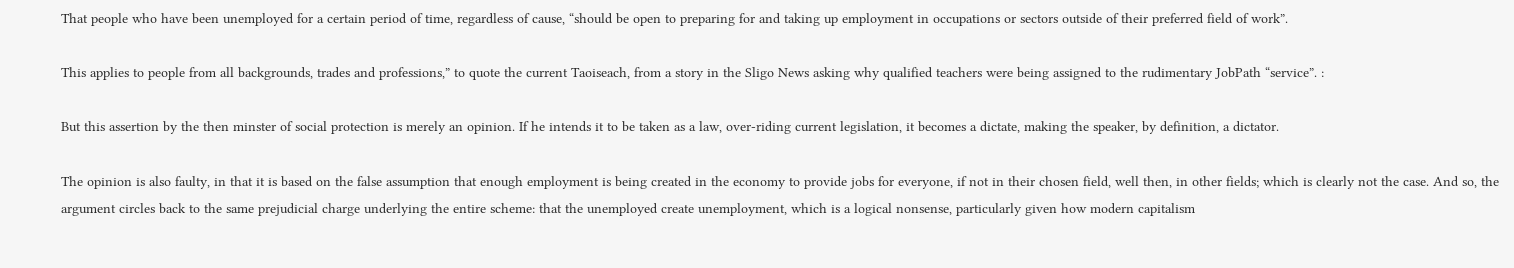That people who have been unemployed for a certain period of time, regardless of cause, “should be open to preparing for and taking up employment in occupations or sectors outside of their preferred field of work”.

This applies to people from all backgrounds, trades and professions,” to quote the current Taoiseach, from a story in the Sligo News asking why qualified teachers were being assigned to the rudimentary JobPath “service”. :

But this assertion by the then minster of social protection is merely an opinion. If he intends it to be taken as a law, over-riding current legislation, it becomes a dictate, making the speaker, by definition, a dictator.

The opinion is also faulty, in that it is based on the false assumption that enough employment is being created in the economy to provide jobs for everyone, if not in their chosen field, well then, in other fields; which is clearly not the case. And so, the argument circles back to the same prejudicial charge underlying the entire scheme: that the unemployed create unemployment, which is a logical nonsense, particularly given how modern capitalism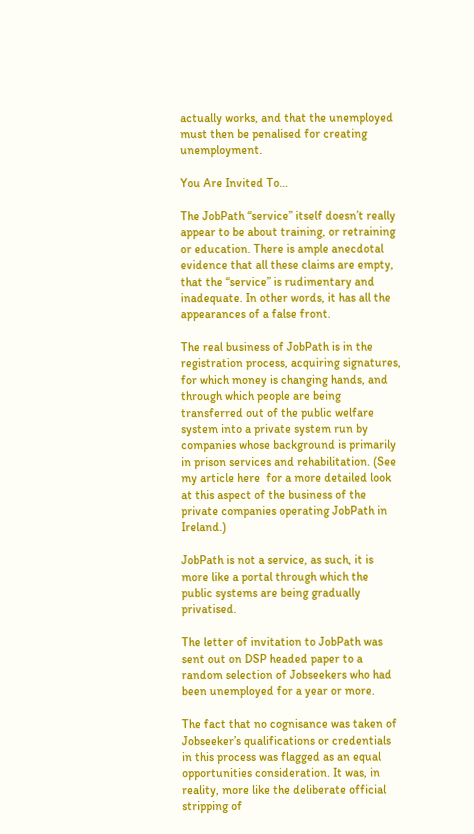actually works, and that the unemployed must then be penalised for creating unemployment.

You Are Invited To…

The JobPath “service” itself doesn’t really appear to be about training, or retraining or education. There is ample anecdotal evidence that all these claims are empty, that the “service” is rudimentary and inadequate. In other words, it has all the appearances of a false front.

The real business of JobPath is in the registration process, acquiring signatures, for which money is changing hands, and through which people are being transferred out of the public welfare system into a private system run by companies whose background is primarily in prison services and rehabilitation. (See my article here  for a more detailed look at this aspect of the business of the private companies operating JobPath in Ireland.)

JobPath is not a service, as such, it is more like a portal through which the public systems are being gradually privatised.

The letter of invitation to JobPath was sent out on DSP headed paper to a random selection of Jobseekers who had been unemployed for a year or more.

The fact that no cognisance was taken of Jobseeker’s qualifications or credentials in this process was flagged as an equal opportunities consideration. It was, in reality, more like the deliberate official stripping of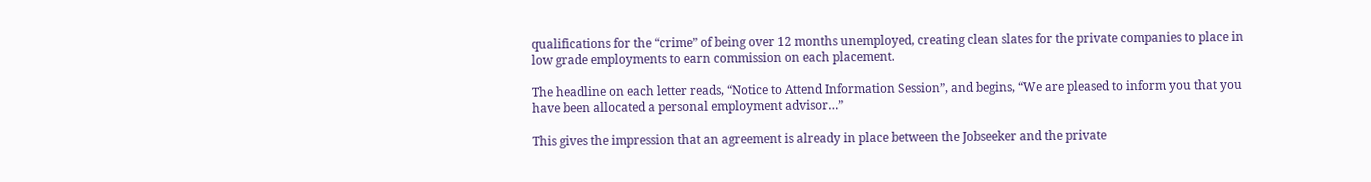qualifications for the “crime” of being over 12 months unemployed, creating clean slates for the private companies to place in low grade employments to earn commission on each placement.

The headline on each letter reads, “Notice to Attend Information Session”, and begins, “We are pleased to inform you that you have been allocated a personal employment advisor…”

This gives the impression that an agreement is already in place between the Jobseeker and the private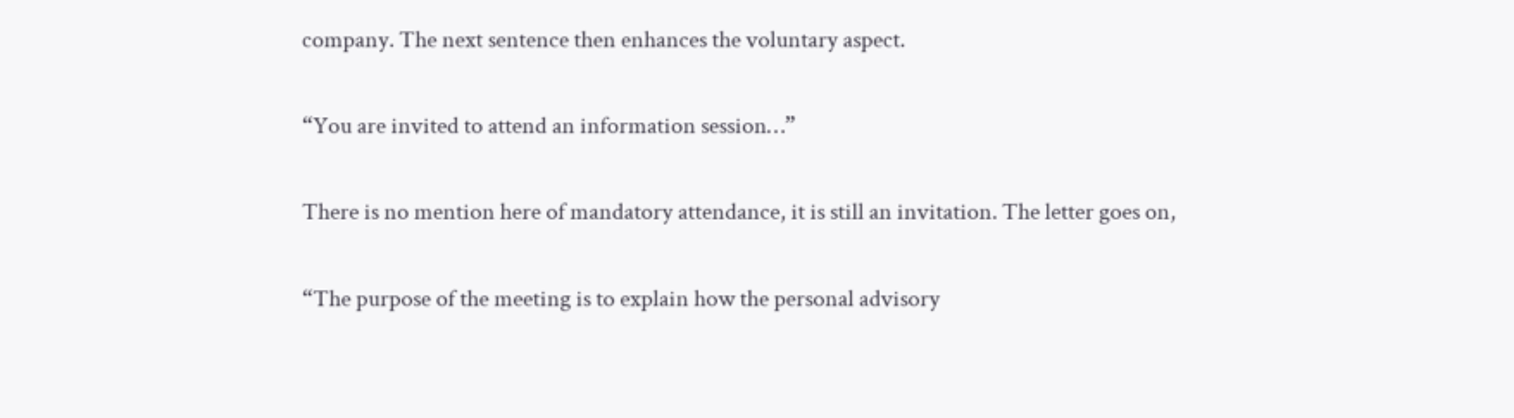company. The next sentence then enhances the voluntary aspect.

“You are invited to attend an information session…”

There is no mention here of mandatory attendance, it is still an invitation. The letter goes on,

“The purpose of the meeting is to explain how the personal advisory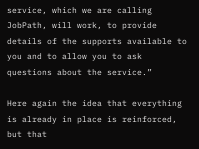service, which we are calling JobPath, will work, to provide details of the supports available to you and to allow you to ask questions about the service.”

Here again the idea that everything is already in place is reinforced, but that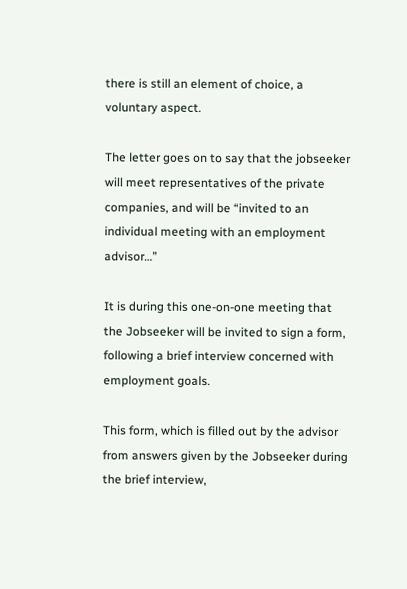there is still an element of choice, a voluntary aspect.

The letter goes on to say that the jobseeker will meet representatives of the private companies, and will be “invited to an individual meeting with an employment advisor…”

It is during this one-on-one meeting that the Jobseeker will be invited to sign a form, following a brief interview concerned with employment goals.

This form, which is filled out by the advisor from answers given by the Jobseeker during the brief interview,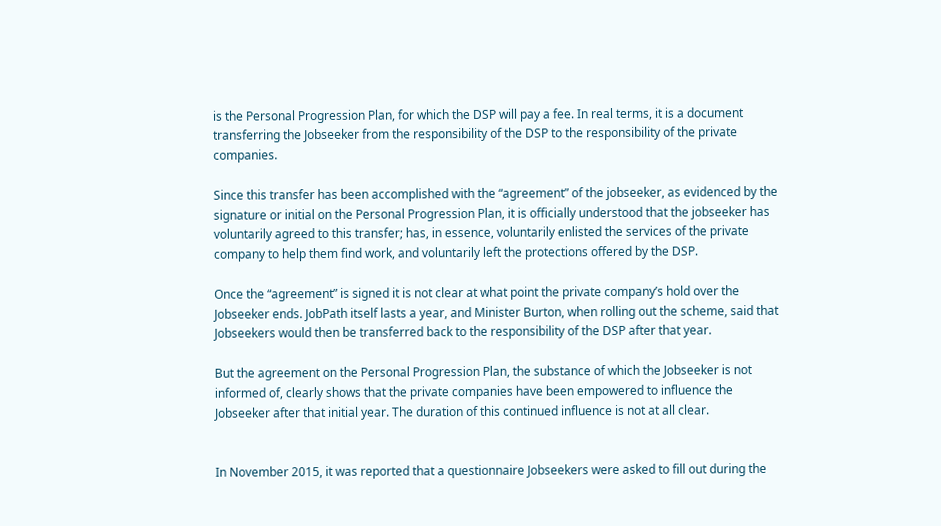is the Personal Progression Plan, for which the DSP will pay a fee. In real terms, it is a document transferring the Jobseeker from the responsibility of the DSP to the responsibility of the private companies.

Since this transfer has been accomplished with the “agreement” of the jobseeker, as evidenced by the signature or initial on the Personal Progression Plan, it is officially understood that the jobseeker has voluntarily agreed to this transfer; has, in essence, voluntarily enlisted the services of the private company to help them find work, and voluntarily left the protections offered by the DSP.

Once the “agreement” is signed it is not clear at what point the private company’s hold over the Jobseeker ends. JobPath itself lasts a year, and Minister Burton, when rolling out the scheme, said that Jobseekers would then be transferred back to the responsibility of the DSP after that year.

But the agreement on the Personal Progression Plan, the substance of which the Jobseeker is not informed of, clearly shows that the private companies have been empowered to influence the Jobseeker after that initial year. The duration of this continued influence is not at all clear.


In November 2015, it was reported that a questionnaire Jobseekers were asked to fill out during the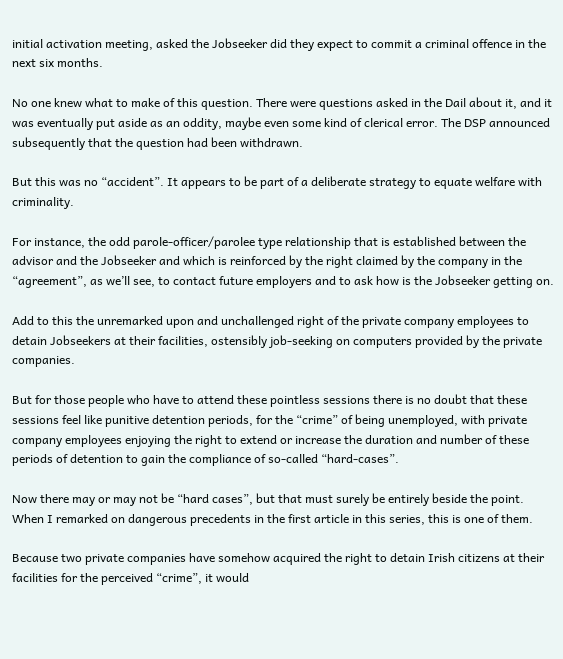initial activation meeting, asked the Jobseeker did they expect to commit a criminal offence in the next six months.

No one knew what to make of this question. There were questions asked in the Dail about it, and it was eventually put aside as an oddity, maybe even some kind of clerical error. The DSP announced subsequently that the question had been withdrawn.

But this was no “accident”. It appears to be part of a deliberate strategy to equate welfare with criminality.

For instance, the odd parole-officer/parolee type relationship that is established between the advisor and the Jobseeker and which is reinforced by the right claimed by the company in the “agreement”, as we’ll see, to contact future employers and to ask how is the Jobseeker getting on.

Add to this the unremarked upon and unchallenged right of the private company employees to detain Jobseekers at their facilities, ostensibly job-seeking on computers provided by the private companies.

But for those people who have to attend these pointless sessions there is no doubt that these sessions feel like punitive detention periods, for the “crime” of being unemployed, with private company employees enjoying the right to extend or increase the duration and number of these periods of detention to gain the compliance of so-called “hard-cases”.

Now there may or may not be “hard cases”, but that must surely be entirely beside the point.
When I remarked on dangerous precedents in the first article in this series, this is one of them.

Because two private companies have somehow acquired the right to detain Irish citizens at their facilities for the perceived “crime”, it would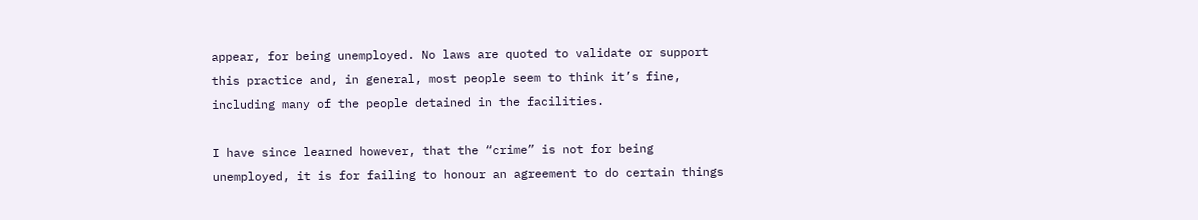appear, for being unemployed. No laws are quoted to validate or support this practice and, in general, most people seem to think it’s fine, including many of the people detained in the facilities.

I have since learned however, that the “crime” is not for being unemployed, it is for failing to honour an agreement to do certain things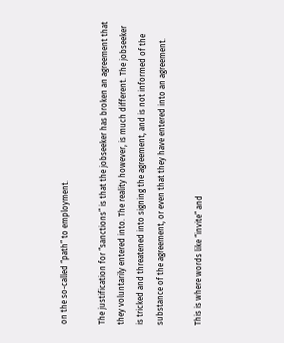on the so-called “path” to employment.

The justification for “sanctions” is that the jobseeker has broken an agreement that they voluntarily entered into. The reality however, is much different. The jobseeker is tricked and threatened into signing the agreement, and is not informed of the substance of the agreement, or even that they have entered into an agreement.

This is where words like “invite” and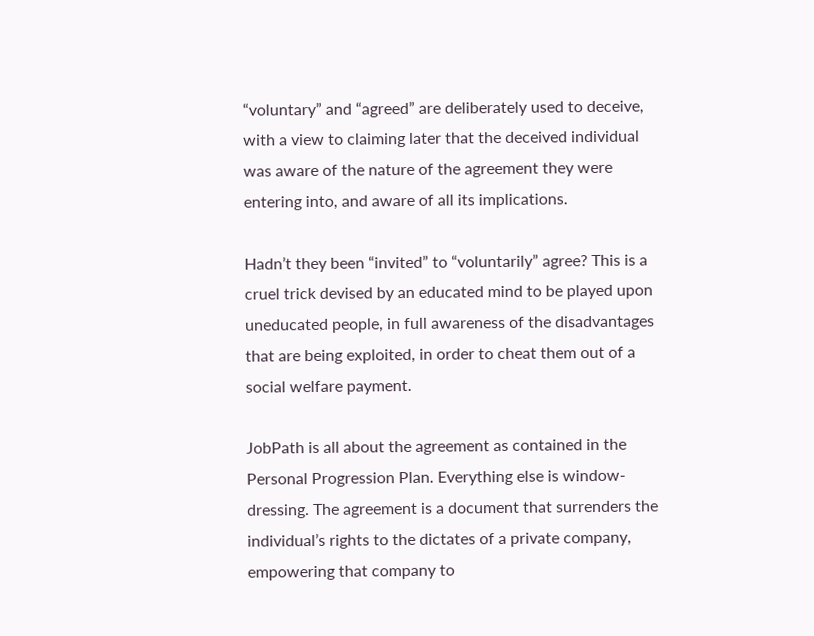“voluntary” and “agreed” are deliberately used to deceive, with a view to claiming later that the deceived individual was aware of the nature of the agreement they were entering into, and aware of all its implications.

Hadn’t they been “invited” to “voluntarily” agree? This is a cruel trick devised by an educated mind to be played upon uneducated people, in full awareness of the disadvantages that are being exploited, in order to cheat them out of a social welfare payment.

JobPath is all about the agreement as contained in the Personal Progression Plan. Everything else is window-dressing. The agreement is a document that surrenders the individual’s rights to the dictates of a private company, empowering that company to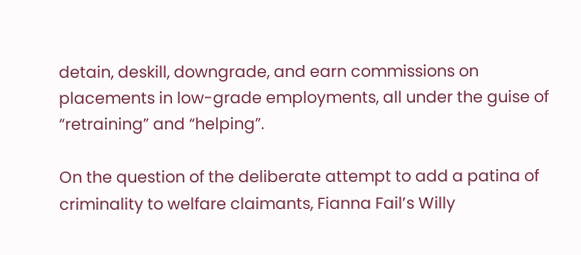detain, deskill, downgrade, and earn commissions on placements in low-grade employments, all under the guise of “retraining” and “helping”.

On the question of the deliberate attempt to add a patina of criminality to welfare claimants, Fianna Fail’s Willy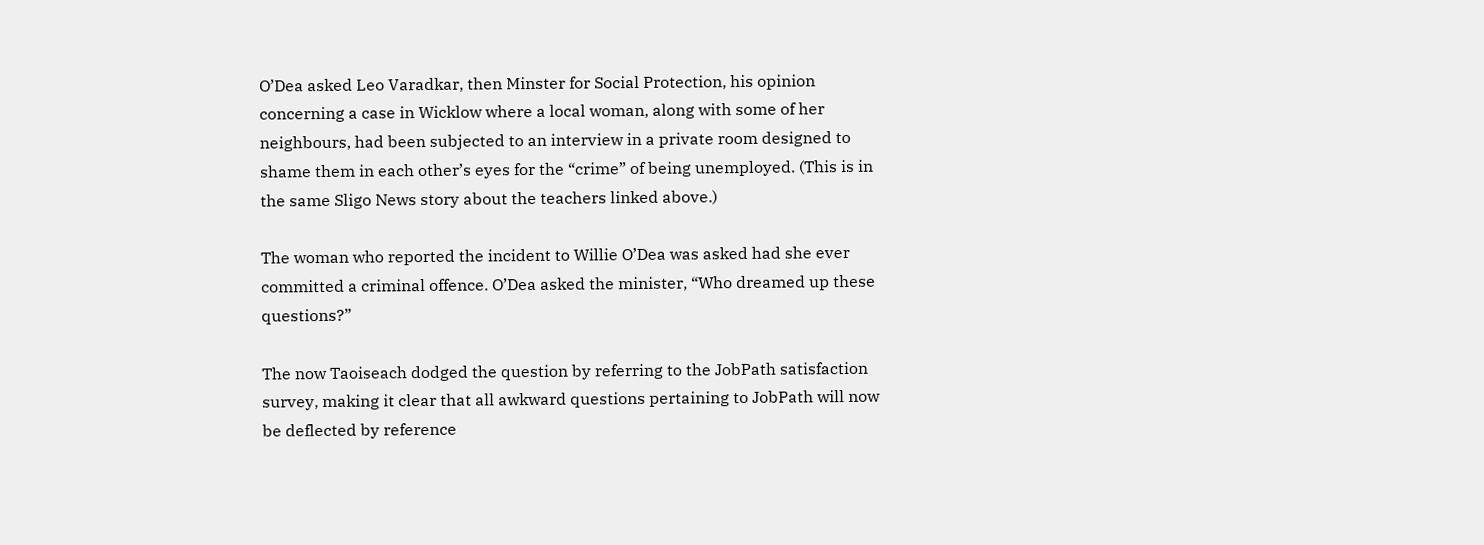O’Dea asked Leo Varadkar, then Minster for Social Protection, his opinion concerning a case in Wicklow where a local woman, along with some of her neighbours, had been subjected to an interview in a private room designed to shame them in each other’s eyes for the “crime” of being unemployed. (This is in the same Sligo News story about the teachers linked above.)

The woman who reported the incident to Willie O’Dea was asked had she ever committed a criminal offence. O’Dea asked the minister, “Who dreamed up these questions?”

The now Taoiseach dodged the question by referring to the JobPath satisfaction survey, making it clear that all awkward questions pertaining to JobPath will now be deflected by reference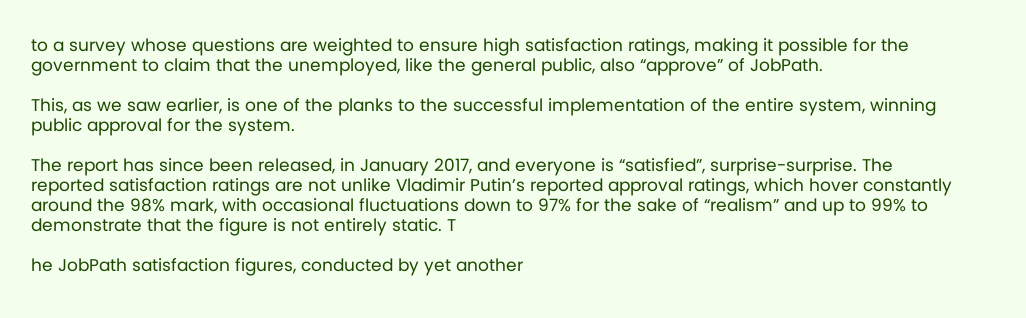to a survey whose questions are weighted to ensure high satisfaction ratings, making it possible for the government to claim that the unemployed, like the general public, also “approve” of JobPath.

This, as we saw earlier, is one of the planks to the successful implementation of the entire system, winning public approval for the system.

The report has since been released, in January 2017, and everyone is “satisfied”, surprise-surprise. The reported satisfaction ratings are not unlike Vladimir Putin’s reported approval ratings, which hover constantly around the 98% mark, with occasional fluctuations down to 97% for the sake of “realism” and up to 99% to demonstrate that the figure is not entirely static. T

he JobPath satisfaction figures, conducted by yet another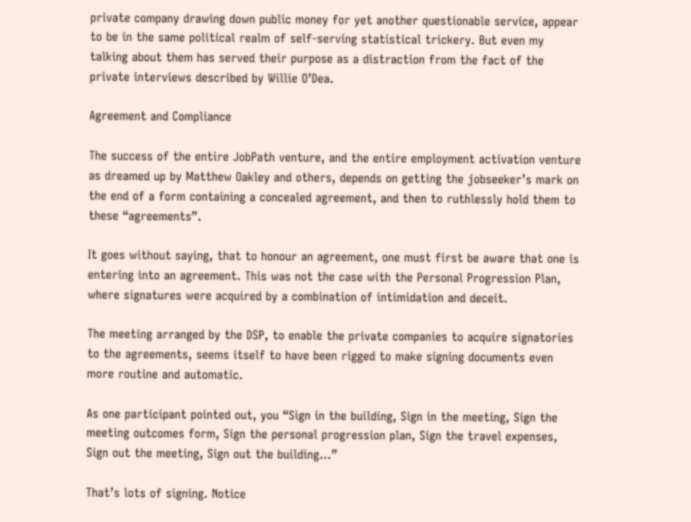private company drawing down public money for yet another questionable service, appear to be in the same political realm of self-serving statistical trickery. But even my talking about them has served their purpose as a distraction from the fact of the private interviews described by Willie O’Dea.

Agreement and Compliance

The success of the entire JobPath venture, and the entire employment activation venture as dreamed up by Matthew Oakley and others, depends on getting the jobseeker’s mark on the end of a form containing a concealed agreement, and then to ruthlessly hold them to these “agreements”.

It goes without saying, that to honour an agreement, one must first be aware that one is entering into an agreement. This was not the case with the Personal Progression Plan, where signatures were acquired by a combination of intimidation and deceit.

The meeting arranged by the DSP, to enable the private companies to acquire signatories to the agreements, seems itself to have been rigged to make signing documents even more routine and automatic.

As one participant pointed out, you “Sign in the building, Sign in the meeting, Sign the meeting outcomes form, Sign the personal progression plan, Sign the travel expenses, Sign out the meeting, Sign out the building…”

That’s lots of signing. Notice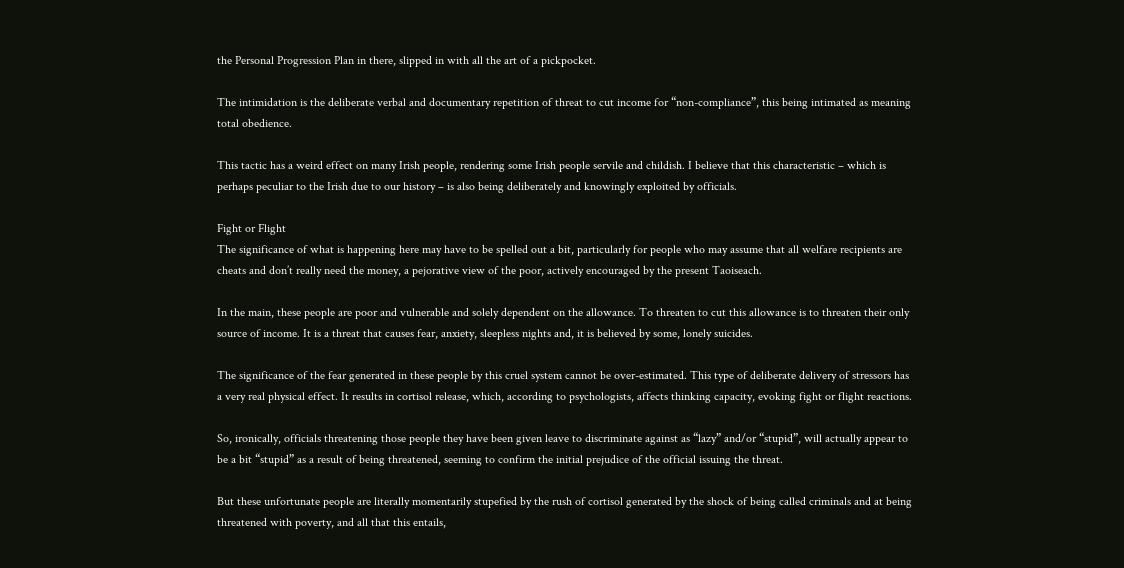the Personal Progression Plan in there, slipped in with all the art of a pickpocket.

The intimidation is the deliberate verbal and documentary repetition of threat to cut income for “non-compliance”, this being intimated as meaning total obedience.

This tactic has a weird effect on many Irish people, rendering some Irish people servile and childish. I believe that this characteristic – which is perhaps peculiar to the Irish due to our history – is also being deliberately and knowingly exploited by officials.

Fight or Flight
The significance of what is happening here may have to be spelled out a bit, particularly for people who may assume that all welfare recipients are cheats and don’t really need the money, a pejorative view of the poor, actively encouraged by the present Taoiseach.

In the main, these people are poor and vulnerable and solely dependent on the allowance. To threaten to cut this allowance is to threaten their only source of income. It is a threat that causes fear, anxiety, sleepless nights and, it is believed by some, lonely suicides.

The significance of the fear generated in these people by this cruel system cannot be over-estimated. This type of deliberate delivery of stressors has a very real physical effect. It results in cortisol release, which, according to psychologists, affects thinking capacity, evoking fight or flight reactions.

So, ironically, officials threatening those people they have been given leave to discriminate against as “lazy” and/or “stupid”, will actually appear to be a bit “stupid” as a result of being threatened, seeming to confirm the initial prejudice of the official issuing the threat.

But these unfortunate people are literally momentarily stupefied by the rush of cortisol generated by the shock of being called criminals and at being threatened with poverty, and all that this entails,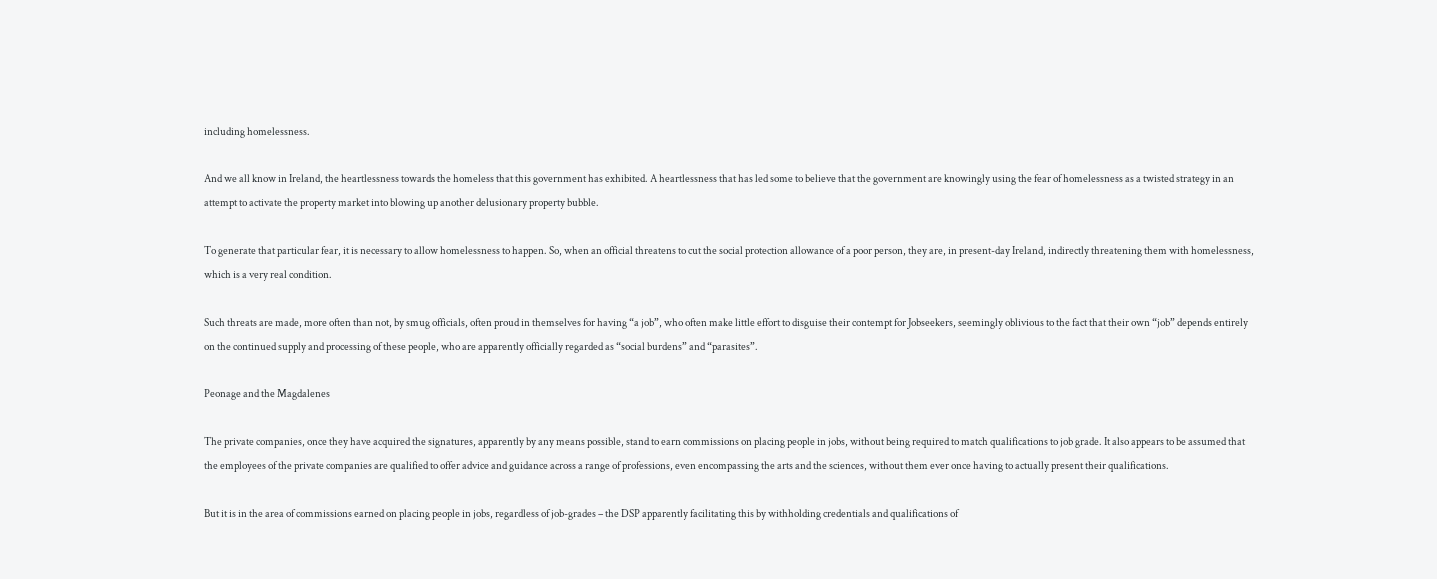including homelessness.

And we all know in Ireland, the heartlessness towards the homeless that this government has exhibited. A heartlessness that has led some to believe that the government are knowingly using the fear of homelessness as a twisted strategy in an attempt to activate the property market into blowing up another delusionary property bubble.

To generate that particular fear, it is necessary to allow homelessness to happen. So, when an official threatens to cut the social protection allowance of a poor person, they are, in present-day Ireland, indirectly threatening them with homelessness, which is a very real condition.

Such threats are made, more often than not, by smug officials, often proud in themselves for having “a job”, who often make little effort to disguise their contempt for Jobseekers, seemingly oblivious to the fact that their own “job” depends entirely on the continued supply and processing of these people, who are apparently officially regarded as “social burdens” and “parasites”.

Peonage and the Magdalenes

The private companies, once they have acquired the signatures, apparently by any means possible, stand to earn commissions on placing people in jobs, without being required to match qualifications to job grade. It also appears to be assumed that the employees of the private companies are qualified to offer advice and guidance across a range of professions, even encompassing the arts and the sciences, without them ever once having to actually present their qualifications.

But it is in the area of commissions earned on placing people in jobs, regardless of job-grades – the DSP apparently facilitating this by withholding credentials and qualifications of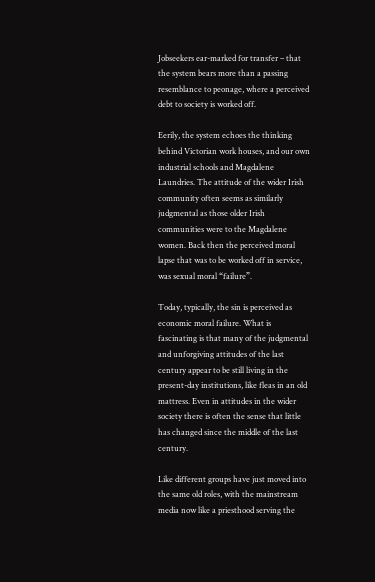Jobseekers ear-marked for transfer – that the system bears more than a passing resemblance to peonage, where a perceived debt to society is worked off.

Eerily, the system echoes the thinking behind Victorian work houses, and our own industrial schools and Magdalene Laundries. The attitude of the wider Irish community often seems as similarly judgmental as those older Irish communities were to the Magdalene women. Back then the perceived moral lapse that was to be worked off in service, was sexual moral “failure”.

Today, typically, the sin is perceived as economic moral failure. What is fascinating is that many of the judgmental and unforgiving attitudes of the last century appear to be still living in the present-day institutions, like fleas in an old mattress. Even in attitudes in the wider society there is often the sense that little has changed since the middle of the last century.

Like different groups have just moved into the same old roles, with the mainstream media now like a priesthood serving the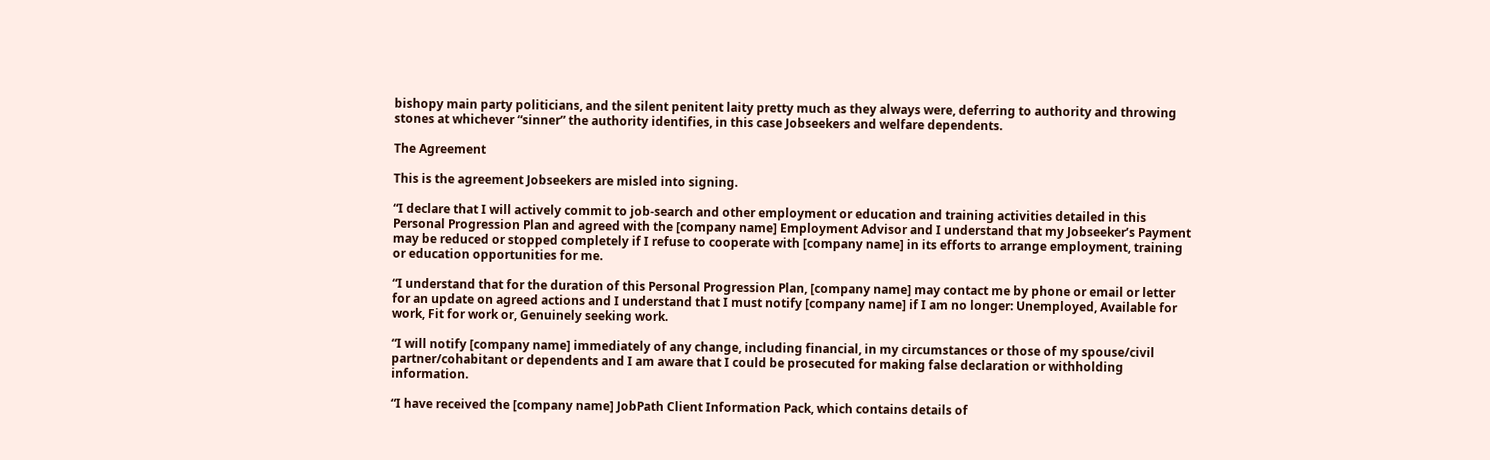bishopy main party politicians, and the silent penitent laity pretty much as they always were, deferring to authority and throwing stones at whichever “sinner” the authority identifies, in this case Jobseekers and welfare dependents.

The Agreement

This is the agreement Jobseekers are misled into signing.

“I declare that I will actively commit to job-search and other employment or education and training activities detailed in this Personal Progression Plan and agreed with the [company name] Employment Advisor and I understand that my Jobseeker’s Payment may be reduced or stopped completely if I refuse to cooperate with [company name] in its efforts to arrange employment, training or education opportunities for me.

“I understand that for the duration of this Personal Progression Plan, [company name] may contact me by phone or email or letter for an update on agreed actions and I understand that I must notify [company name] if I am no longer: Unemployed, Available for work, Fit for work or, Genuinely seeking work.

“I will notify [company name] immediately of any change, including financial, in my circumstances or those of my spouse/civil partner/cohabitant or dependents and I am aware that I could be prosecuted for making false declaration or withholding information.

“I have received the [company name] JobPath Client Information Pack, which contains details of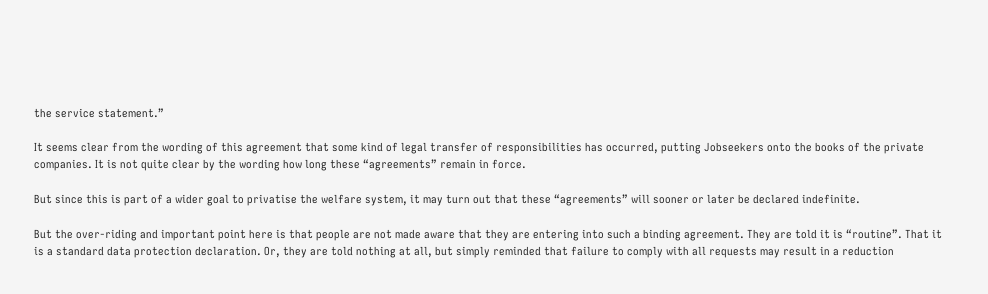the service statement.”

It seems clear from the wording of this agreement that some kind of legal transfer of responsibilities has occurred, putting Jobseekers onto the books of the private companies. It is not quite clear by the wording how long these “agreements” remain in force.

But since this is part of a wider goal to privatise the welfare system, it may turn out that these “agreements” will sooner or later be declared indefinite.

But the over-riding and important point here is that people are not made aware that they are entering into such a binding agreement. They are told it is “routine”. That it is a standard data protection declaration. Or, they are told nothing at all, but simply reminded that failure to comply with all requests may result in a reduction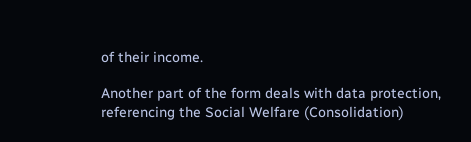of their income.

Another part of the form deals with data protection, referencing the Social Welfare (Consolidation)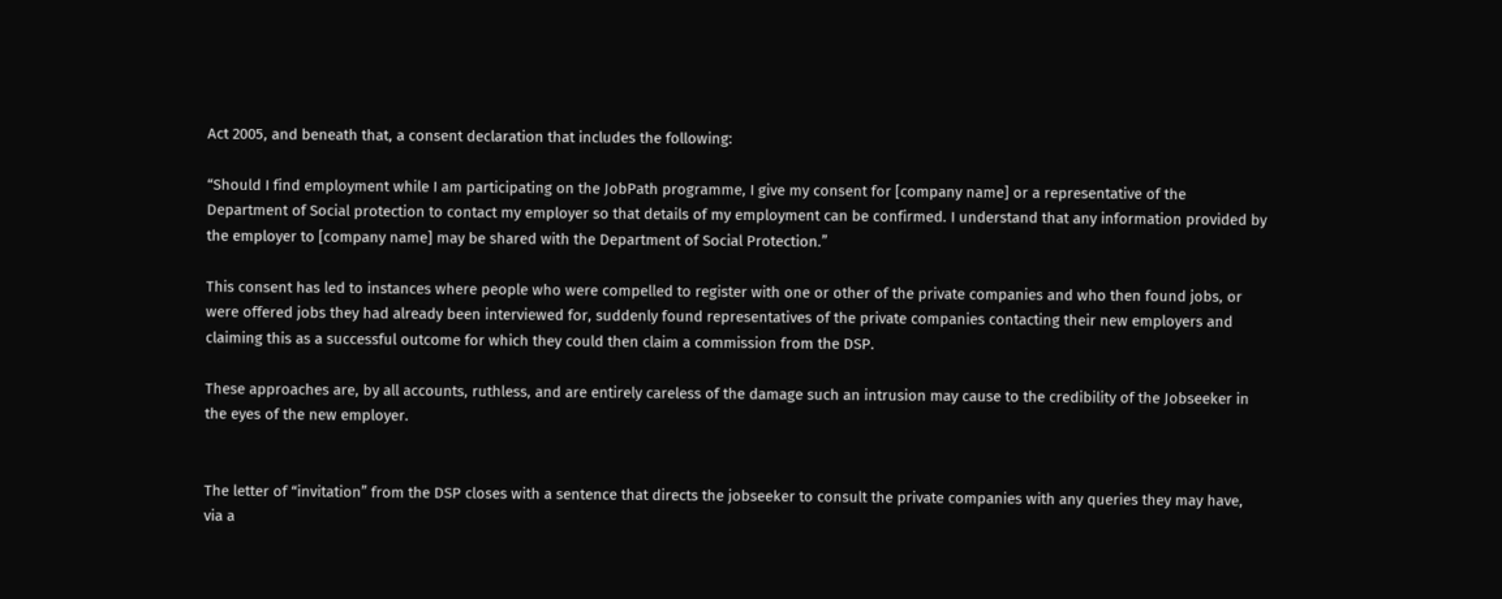Act 2005, and beneath that, a consent declaration that includes the following:

“Should I find employment while I am participating on the JobPath programme, I give my consent for [company name] or a representative of the Department of Social protection to contact my employer so that details of my employment can be confirmed. I understand that any information provided by the employer to [company name] may be shared with the Department of Social Protection.”

This consent has led to instances where people who were compelled to register with one or other of the private companies and who then found jobs, or were offered jobs they had already been interviewed for, suddenly found representatives of the private companies contacting their new employers and claiming this as a successful outcome for which they could then claim a commission from the DSP.

These approaches are, by all accounts, ruthless, and are entirely careless of the damage such an intrusion may cause to the credibility of the Jobseeker in the eyes of the new employer.


The letter of “invitation” from the DSP closes with a sentence that directs the jobseeker to consult the private companies with any queries they may have, via a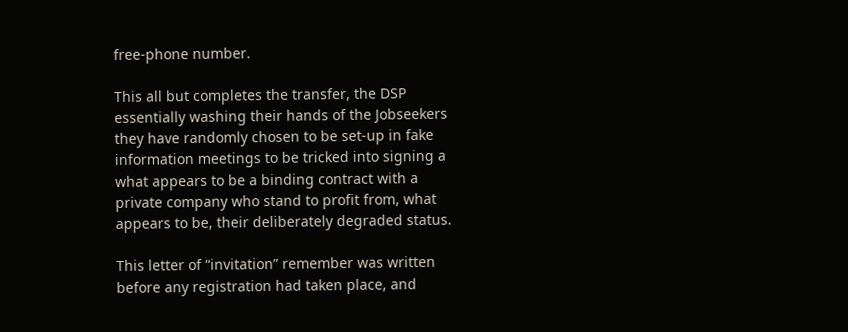free-phone number.

This all but completes the transfer, the DSP essentially washing their hands of the Jobseekers they have randomly chosen to be set-up in fake information meetings to be tricked into signing a what appears to be a binding contract with a private company who stand to profit from, what appears to be, their deliberately degraded status.

This letter of “invitation” remember was written before any registration had taken place, and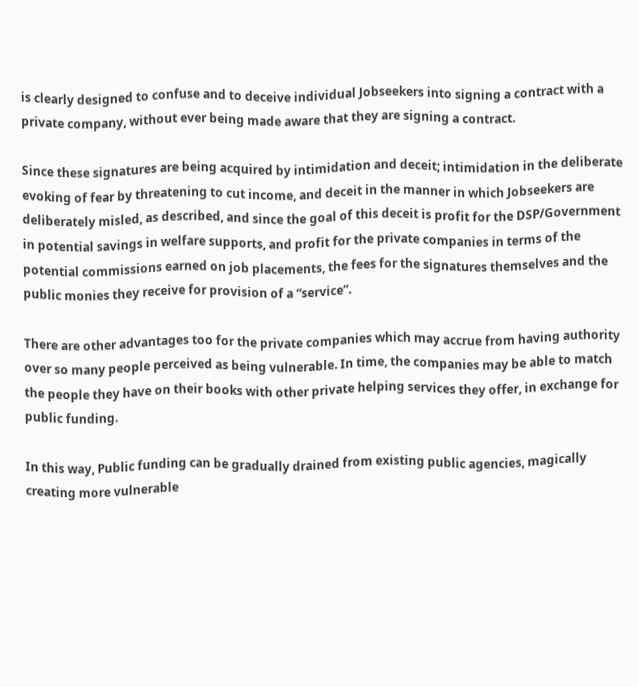is clearly designed to confuse and to deceive individual Jobseekers into signing a contract with a private company, without ever being made aware that they are signing a contract.

Since these signatures are being acquired by intimidation and deceit; intimidation in the deliberate evoking of fear by threatening to cut income, and deceit in the manner in which Jobseekers are deliberately misled, as described, and since the goal of this deceit is profit for the DSP/Government in potential savings in welfare supports, and profit for the private companies in terms of the potential commissions earned on job placements, the fees for the signatures themselves and the public monies they receive for provision of a “service”.

There are other advantages too for the private companies which may accrue from having authority over so many people perceived as being vulnerable. In time, the companies may be able to match the people they have on their books with other private helping services they offer, in exchange for public funding.

In this way, Public funding can be gradually drained from existing public agencies, magically creating more vulnerable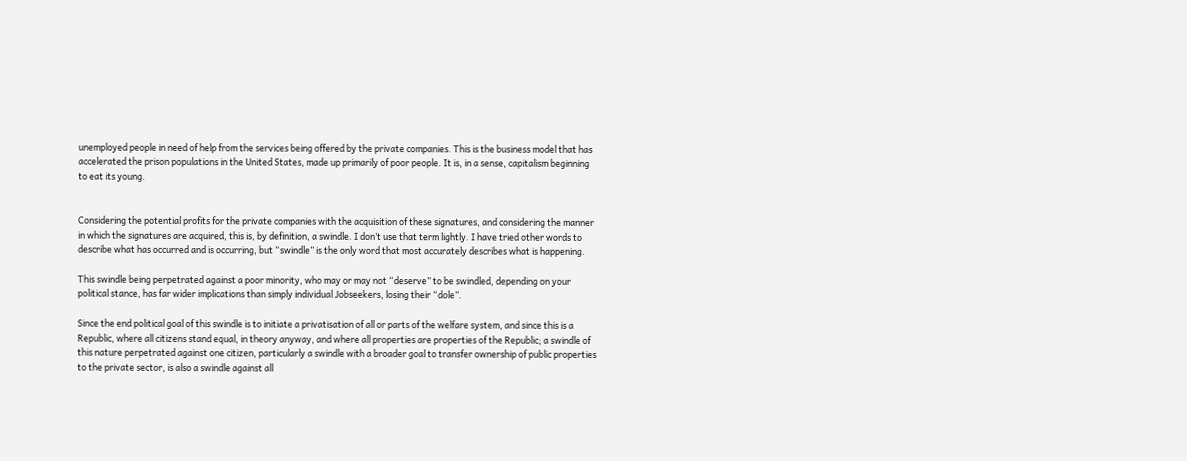unemployed people in need of help from the services being offered by the private companies. This is the business model that has accelerated the prison populations in the United States, made up primarily of poor people. It is, in a sense, capitalism beginning to eat its young.


Considering the potential profits for the private companies with the acquisition of these signatures, and considering the manner in which the signatures are acquired, this is, by definition, a swindle. I don’t use that term lightly. I have tried other words to describe what has occurred and is occurring, but “swindle” is the only word that most accurately describes what is happening.

This swindle being perpetrated against a poor minority, who may or may not “deserve” to be swindled, depending on your political stance, has far wider implications than simply individual Jobseekers, losing their “dole”.

Since the end political goal of this swindle is to initiate a privatisation of all or parts of the welfare system, and since this is a Republic, where all citizens stand equal, in theory anyway, and where all properties are properties of the Republic; a swindle of this nature perpetrated against one citizen, particularly a swindle with a broader goal to transfer ownership of public properties to the private sector, is also a swindle against all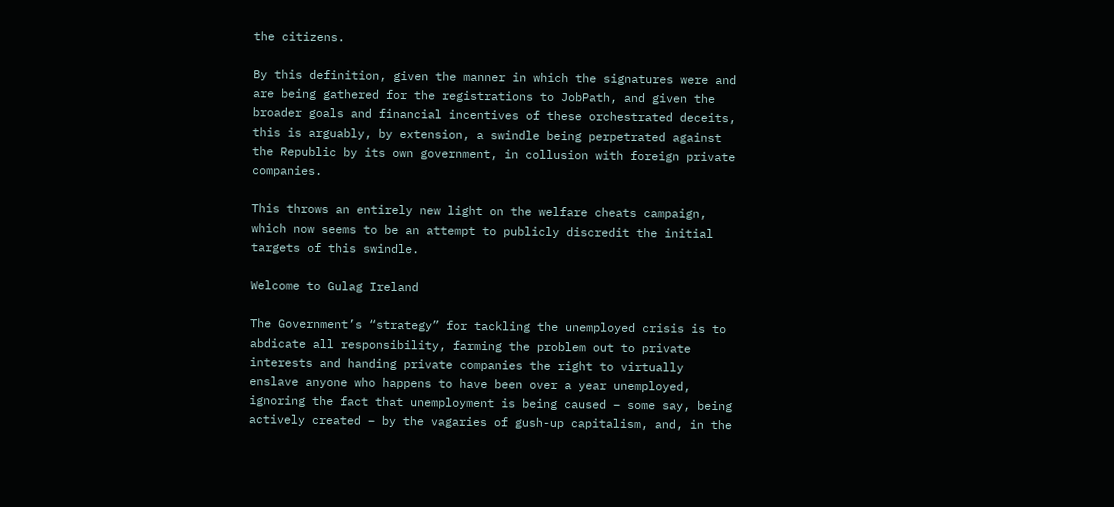the citizens.

By this definition, given the manner in which the signatures were and are being gathered for the registrations to JobPath, and given the broader goals and financial incentives of these orchestrated deceits, this is arguably, by extension, a swindle being perpetrated against the Republic by its own government, in collusion with foreign private companies.

This throws an entirely new light on the welfare cheats campaign, which now seems to be an attempt to publicly discredit the initial targets of this swindle.

Welcome to Gulag Ireland

The Government’s “strategy” for tackling the unemployed crisis is to abdicate all responsibility, farming the problem out to private interests and handing private companies the right to virtually enslave anyone who happens to have been over a year unemployed, ignoring the fact that unemployment is being caused – some say, being actively created – by the vagaries of gush-up capitalism, and, in the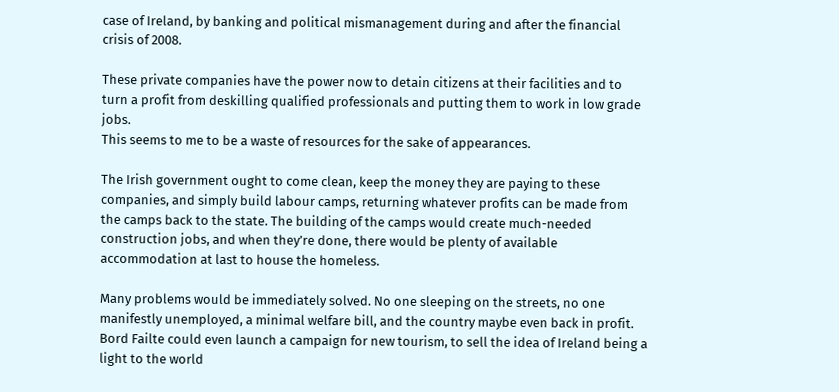case of Ireland, by banking and political mismanagement during and after the financial crisis of 2008.

These private companies have the power now to detain citizens at their facilities and to turn a profit from deskilling qualified professionals and putting them to work in low grade jobs.
This seems to me to be a waste of resources for the sake of appearances.

The Irish government ought to come clean, keep the money they are paying to these companies, and simply build labour camps, returning whatever profits can be made from the camps back to the state. The building of the camps would create much-needed construction jobs, and when they’re done, there would be plenty of available accommodation at last to house the homeless.

Many problems would be immediately solved. No one sleeping on the streets, no one manifestly unemployed, a minimal welfare bill, and the country maybe even back in profit. Bord Failte could even launch a campaign for new tourism, to sell the idea of Ireland being a light to the world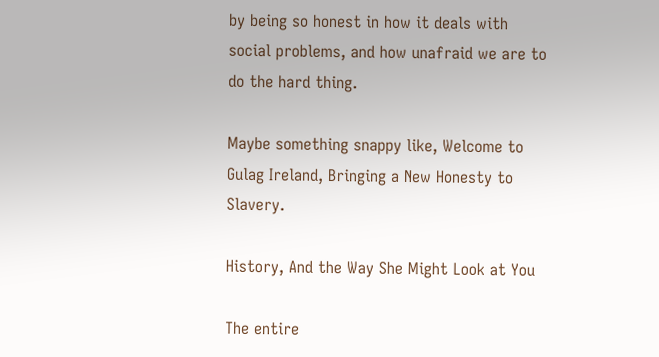by being so honest in how it deals with social problems, and how unafraid we are to do the hard thing.

Maybe something snappy like, Welcome to Gulag Ireland, Bringing a New Honesty to Slavery.

History, And the Way She Might Look at You

The entire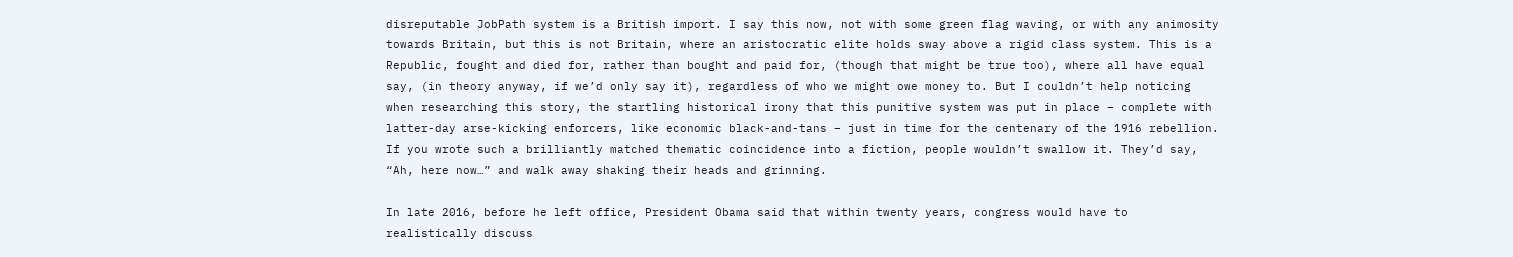disreputable JobPath system is a British import. I say this now, not with some green flag waving, or with any animosity towards Britain, but this is not Britain, where an aristocratic elite holds sway above a rigid class system. This is a Republic, fought and died for, rather than bought and paid for, (though that might be true too), where all have equal say, (in theory anyway, if we’d only say it), regardless of who we might owe money to. But I couldn’t help noticing when researching this story, the startling historical irony that this punitive system was put in place – complete with latter-day arse-kicking enforcers, like economic black-and-tans – just in time for the centenary of the 1916 rebellion. If you wrote such a brilliantly matched thematic coincidence into a fiction, people wouldn’t swallow it. They’d say, “Ah, here now…” and walk away shaking their heads and grinning.

In late 2016, before he left office, President Obama said that within twenty years, congress would have to realistically discuss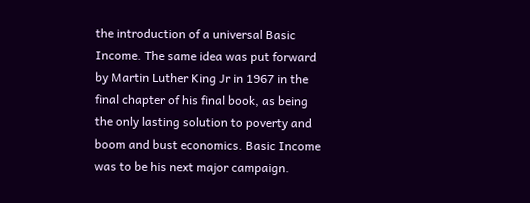the introduction of a universal Basic Income. The same idea was put forward by Martin Luther King Jr in 1967 in the final chapter of his final book, as being the only lasting solution to poverty and boom and bust economics. Basic Income was to be his next major campaign.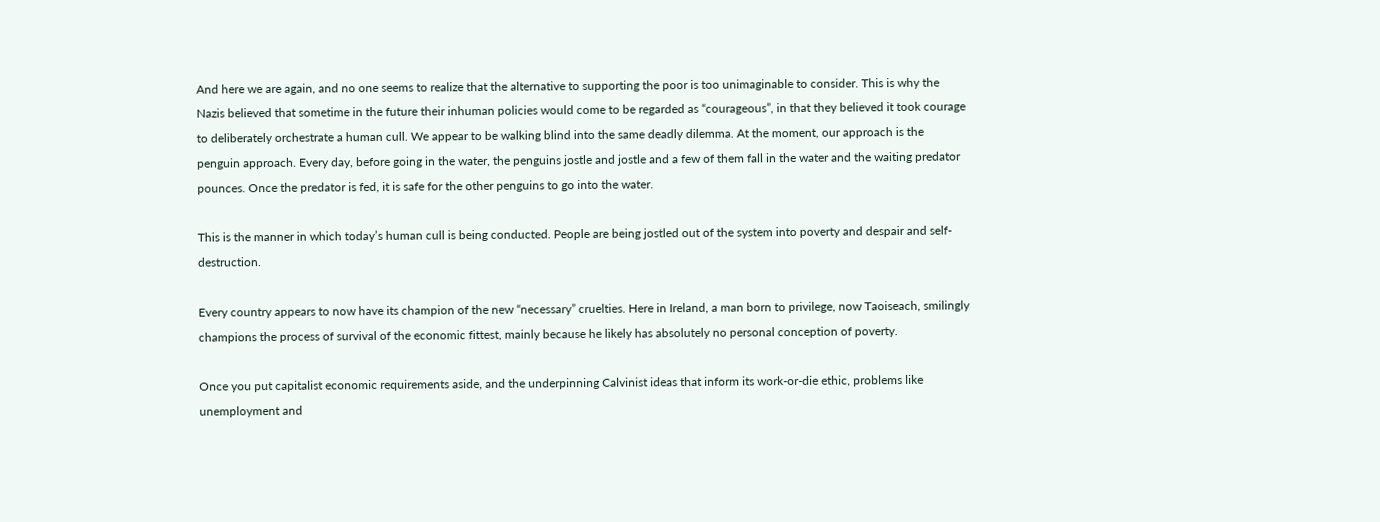And here we are again, and no one seems to realize that the alternative to supporting the poor is too unimaginable to consider. This is why the Nazis believed that sometime in the future their inhuman policies would come to be regarded as “courageous”, in that they believed it took courage to deliberately orchestrate a human cull. We appear to be walking blind into the same deadly dilemma. At the moment, our approach is the penguin approach. Every day, before going in the water, the penguins jostle and jostle and a few of them fall in the water and the waiting predator pounces. Once the predator is fed, it is safe for the other penguins to go into the water.

This is the manner in which today’s human cull is being conducted. People are being jostled out of the system into poverty and despair and self-destruction.

Every country appears to now have its champion of the new “necessary” cruelties. Here in Ireland, a man born to privilege, now Taoiseach, smilingly champions the process of survival of the economic fittest, mainly because he likely has absolutely no personal conception of poverty.

Once you put capitalist economic requirements aside, and the underpinning Calvinist ideas that inform its work-or-die ethic, problems like unemployment and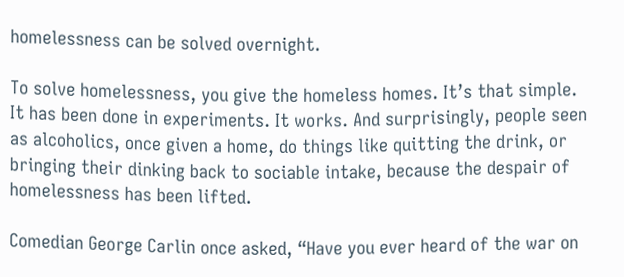homelessness can be solved overnight.

To solve homelessness, you give the homeless homes. It’s that simple. It has been done in experiments. It works. And surprisingly, people seen as alcoholics, once given a home, do things like quitting the drink, or bringing their dinking back to sociable intake, because the despair of homelessness has been lifted.

Comedian George Carlin once asked, “Have you ever heard of the war on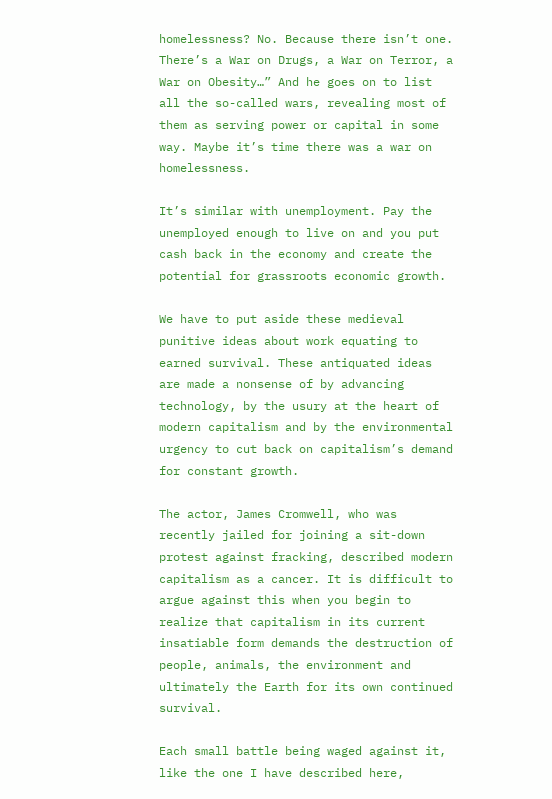homelessness? No. Because there isn’t one. There’s a War on Drugs, a War on Terror, a War on Obesity…” And he goes on to list all the so-called wars, revealing most of them as serving power or capital in some way. Maybe it’s time there was a war on homelessness.

It’s similar with unemployment. Pay the unemployed enough to live on and you put cash back in the economy and create the potential for grassroots economic growth.

We have to put aside these medieval punitive ideas about work equating to earned survival. These antiquated ideas are made a nonsense of by advancing technology, by the usury at the heart of modern capitalism and by the environmental urgency to cut back on capitalism’s demand for constant growth.

The actor, James Cromwell, who was recently jailed for joining a sit-down protest against fracking, described modern capitalism as a cancer. It is difficult to argue against this when you begin to realize that capitalism in its current insatiable form demands the destruction of people, animals, the environment and ultimately the Earth for its own continued survival.

Each small battle being waged against it, like the one I have described here,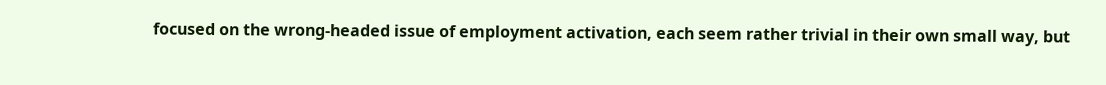focused on the wrong-headed issue of employment activation, each seem rather trivial in their own small way, but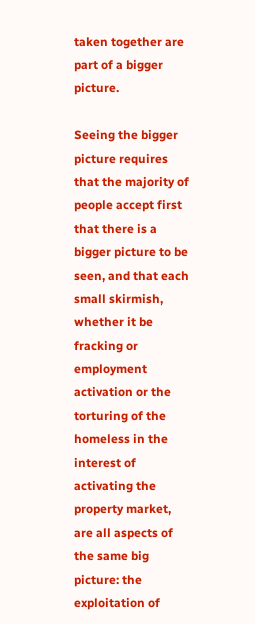taken together are part of a bigger picture.

Seeing the bigger picture requires that the majority of people accept first that there is a bigger picture to be seen, and that each small skirmish, whether it be fracking or employment activation or the torturing of the homeless in the interest of activating the property market, are all aspects of the same big picture: the exploitation of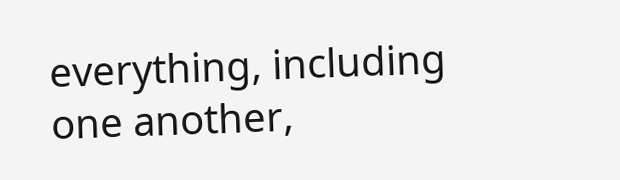everything, including one another,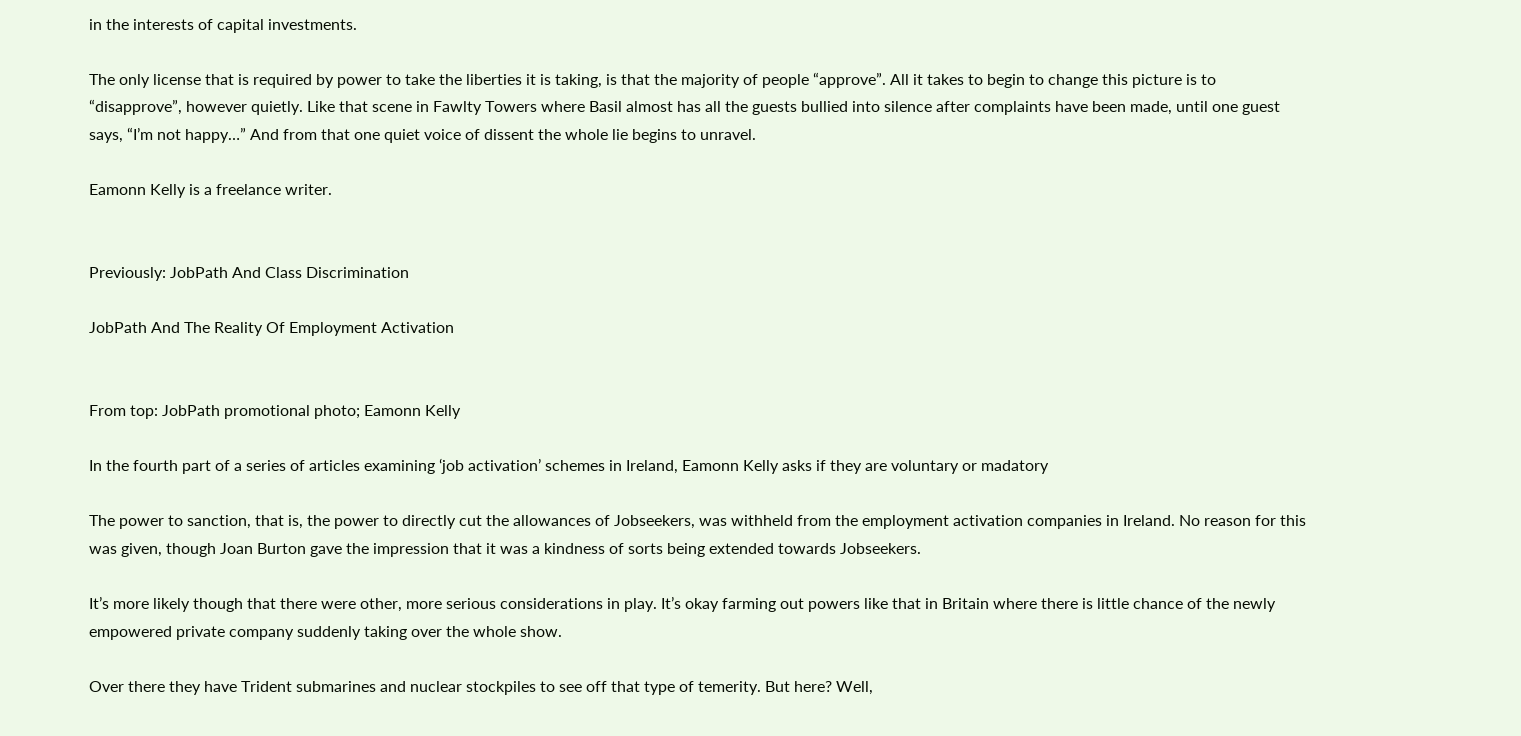in the interests of capital investments.

The only license that is required by power to take the liberties it is taking, is that the majority of people “approve”. All it takes to begin to change this picture is to “disapprove”, however quietly. Like that scene in Fawlty Towers where Basil almost has all the guests bullied into silence after complaints have been made, until one guest says, “I’m not happy…” And from that one quiet voice of dissent the whole lie begins to unravel.

Eamonn Kelly is a freelance writer.


Previously: JobPath And Class Discrimination

JobPath And The Reality Of Employment Activation


From top: JobPath promotional photo; Eamonn Kelly

In the fourth part of a series of articles examining ‘job activation’ schemes in Ireland, Eamonn Kelly asks if they are voluntary or madatory

The power to sanction, that is, the power to directly cut the allowances of Jobseekers, was withheld from the employment activation companies in Ireland. No reason for this was given, though Joan Burton gave the impression that it was a kindness of sorts being extended towards Jobseekers.

It’s more likely though that there were other, more serious considerations in play. It’s okay farming out powers like that in Britain where there is little chance of the newly empowered private company suddenly taking over the whole show.

Over there they have Trident submarines and nuclear stockpiles to see off that type of temerity. But here? Well,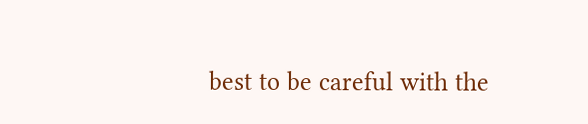best to be careful with the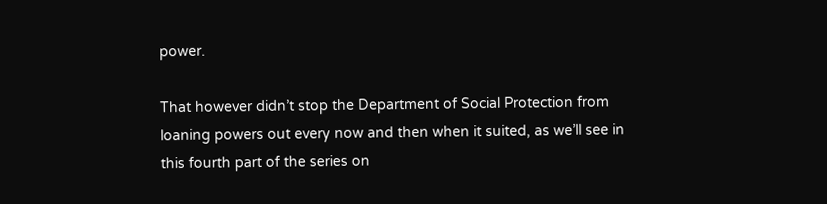power.

That however didn’t stop the Department of Social Protection from loaning powers out every now and then when it suited, as we’ll see in this fourth part of the series on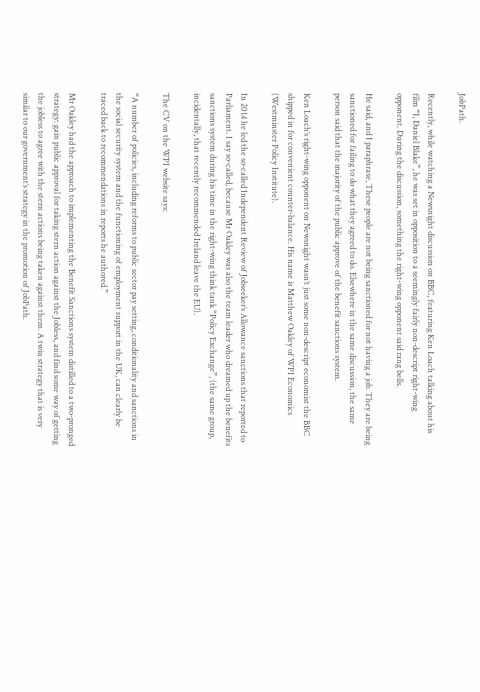JobPath.

Recently, while watching a Newsnight discussion on BBC, featuring Ken Loach talking about his film “I, Daniel Blake”, he was set in opposition to a seemingly fairly non-descript right-wing opponent. During the discussion, something the right-wing opponent said rang bells.

He said, and I paraphrase, These people are not being sanctioned for not having a job. They are being sanctioned for failing to do what they agreed to do. Elsewhere in the same discussion, the same person said that the majority of the public approve of the benefit sanctions system.

Ken Loach’s right-wing opponent on Newsnight wasn’t just some non-descript economist the BBC shipped in for convenient counter-balance. His name is Matthew Oakley of WPI Economics (Westminster Policy Institute).

In 2014 he led the so-called Independent Review of Jobseeker’s Allowance sanctions that reported to Parliament. I say so-called, because Mr Oakley was also the team leader who dreamed up the benefits sanctions system during his time in the right-wing think tank “Policy Exchange”, (the same group, incidentally, that recently recommended Ireland leave the EU).

The CV on the WPI website says:

“A number of policies, including reforms to public sector pay setting, conditionality and sanctions in the social security system and the functioning of employment support in the UK, can clearly be traced back to recommendations in reports he authored.”

Mr Oakley had the approach to implementing the Benefit Sanctions system distilled to a two-pronged strategy: gain public approval for taking stern action against the Jobless, and find some way of getting the jobless to agree with the stern actions being taken against them. A twin strategy that is very similar to our government’s strategy in the promotion of JobPath.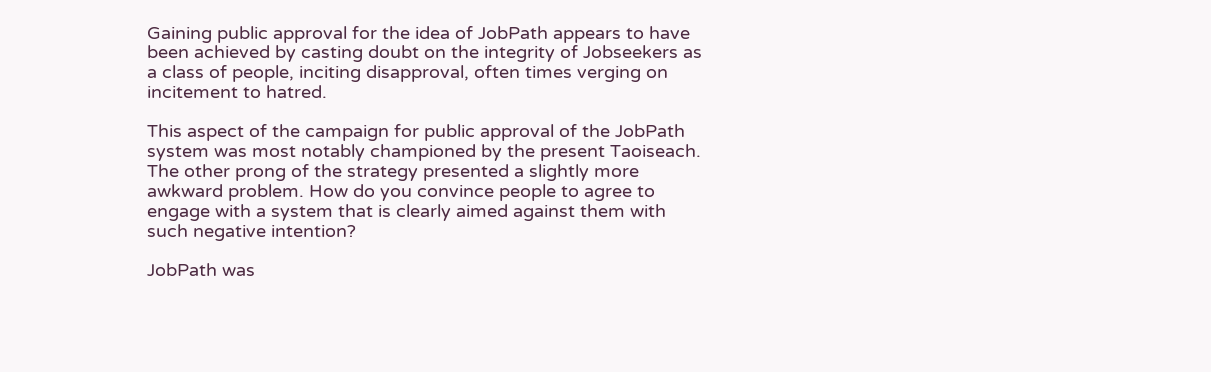Gaining public approval for the idea of JobPath appears to have been achieved by casting doubt on the integrity of Jobseekers as a class of people, inciting disapproval, often times verging on incitement to hatred.

This aspect of the campaign for public approval of the JobPath system was most notably championed by the present Taoiseach. The other prong of the strategy presented a slightly more awkward problem. How do you convince people to agree to engage with a system that is clearly aimed against them with such negative intention?

JobPath was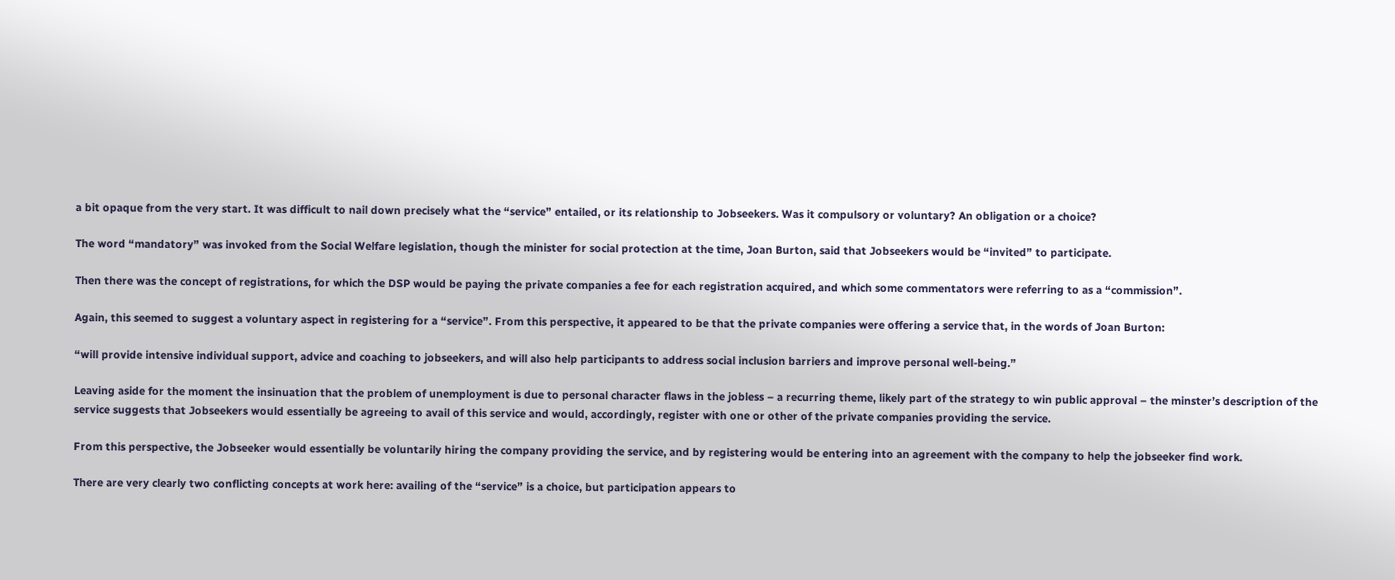a bit opaque from the very start. It was difficult to nail down precisely what the “service” entailed, or its relationship to Jobseekers. Was it compulsory or voluntary? An obligation or a choice?

The word “mandatory” was invoked from the Social Welfare legislation, though the minister for social protection at the time, Joan Burton, said that Jobseekers would be “invited” to participate.

Then there was the concept of registrations, for which the DSP would be paying the private companies a fee for each registration acquired, and which some commentators were referring to as a “commission”.

Again, this seemed to suggest a voluntary aspect in registering for a “service”. From this perspective, it appeared to be that the private companies were offering a service that, in the words of Joan Burton:

“will provide intensive individual support, advice and coaching to jobseekers, and will also help participants to address social inclusion barriers and improve personal well-being.”

Leaving aside for the moment the insinuation that the problem of unemployment is due to personal character flaws in the jobless – a recurring theme, likely part of the strategy to win public approval – the minster’s description of the service suggests that Jobseekers would essentially be agreeing to avail of this service and would, accordingly, register with one or other of the private companies providing the service.

From this perspective, the Jobseeker would essentially be voluntarily hiring the company providing the service, and by registering would be entering into an agreement with the company to help the jobseeker find work.

There are very clearly two conflicting concepts at work here: availing of the “service” is a choice, but participation appears to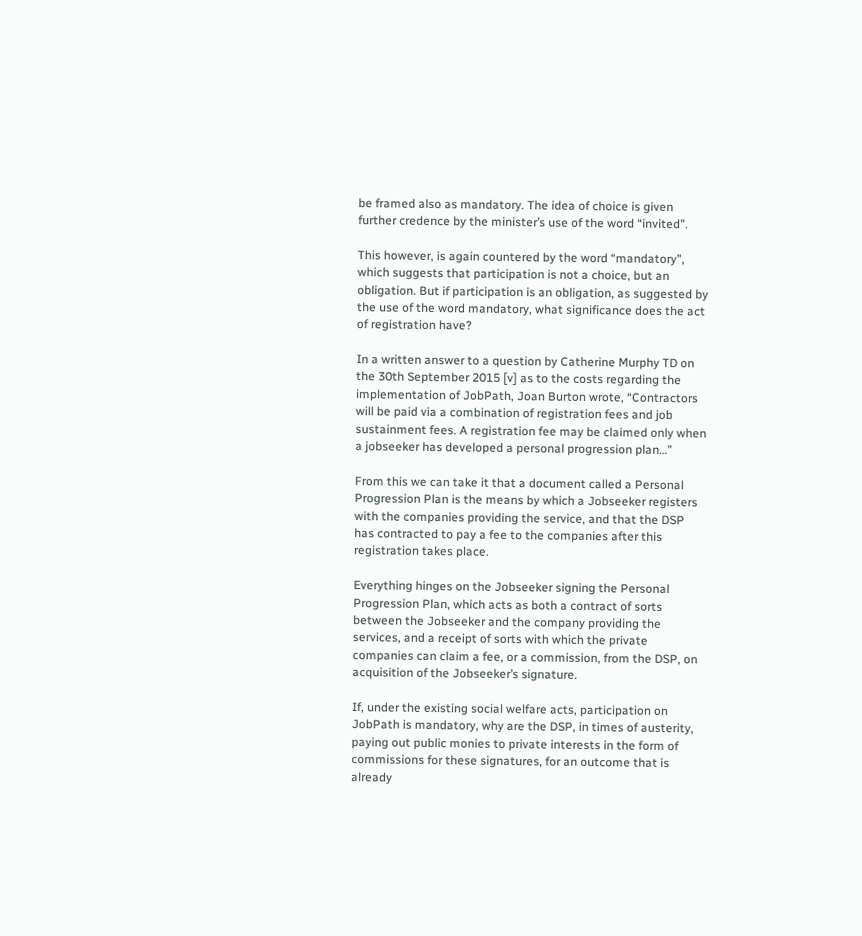be framed also as mandatory. The idea of choice is given further credence by the minister’s use of the word “invited”.

This however, is again countered by the word “mandatory”, which suggests that participation is not a choice, but an obligation. But if participation is an obligation, as suggested by the use of the word mandatory, what significance does the act of registration have?

In a written answer to a question by Catherine Murphy TD on the 30th September 2015 [v] as to the costs regarding the implementation of JobPath, Joan Burton wrote, “Contractors will be paid via a combination of registration fees and job sustainment fees. A registration fee may be claimed only when a jobseeker has developed a personal progression plan…”

From this we can take it that a document called a Personal Progression Plan is the means by which a Jobseeker registers with the companies providing the service, and that the DSP has contracted to pay a fee to the companies after this registration takes place.

Everything hinges on the Jobseeker signing the Personal Progression Plan, which acts as both a contract of sorts between the Jobseeker and the company providing the services, and a receipt of sorts with which the private companies can claim a fee, or a commission, from the DSP, on acquisition of the Jobseeker’s signature.

If, under the existing social welfare acts, participation on JobPath is mandatory, why are the DSP, in times of austerity, paying out public monies to private interests in the form of commissions for these signatures, for an outcome that is already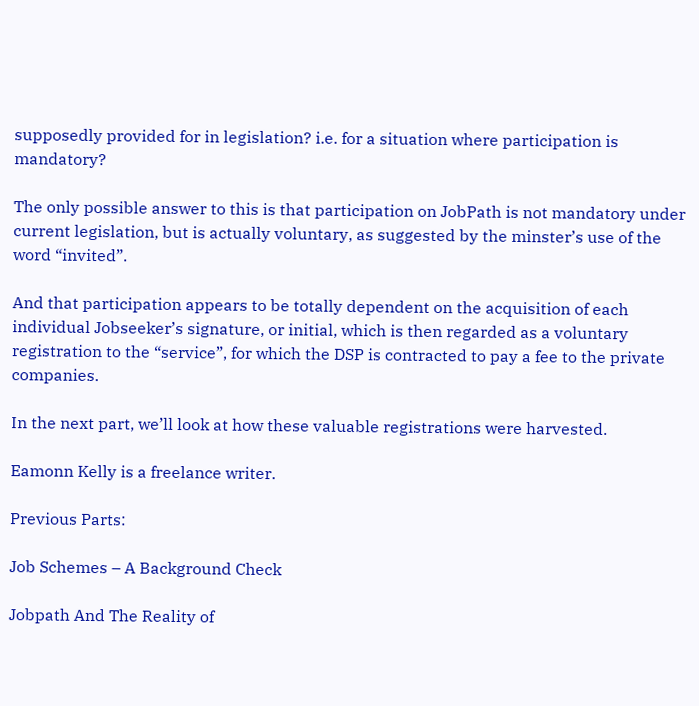supposedly provided for in legislation? i.e. for a situation where participation is mandatory?

The only possible answer to this is that participation on JobPath is not mandatory under current legislation, but is actually voluntary, as suggested by the minster’s use of the word “invited”.

And that participation appears to be totally dependent on the acquisition of each individual Jobseeker’s signature, or initial, which is then regarded as a voluntary registration to the “service”, for which the DSP is contracted to pay a fee to the private companies.

In the next part, we’ll look at how these valuable registrations were harvested.

Eamonn Kelly is a freelance writer.

Previous Parts:

Job Schemes – A Background Check

Jobpath And The Reality of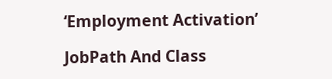‘Employment Activation’

JobPath And Class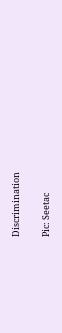Discrimination

Pic: Seetac